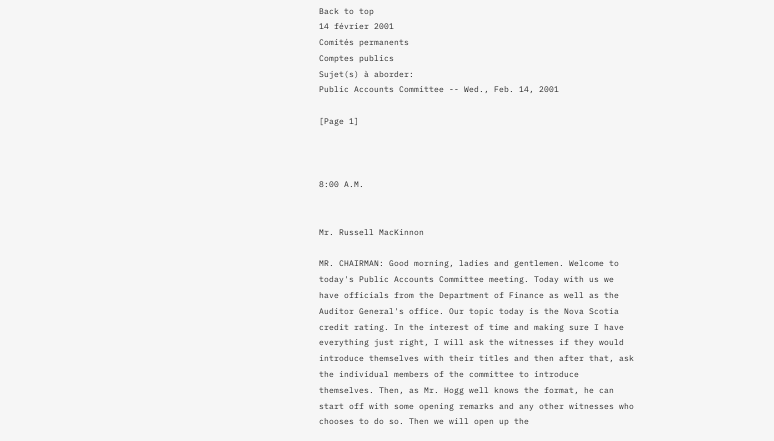Back to top
14 février 2001
Comités permanents
Comptes publics
Sujet(s) à aborder:
Public Accounts Committee -- Wed., Feb. 14, 2001

[Page 1]



8:00 A.M.


Mr. Russell MacKinnon

MR. CHAIRMAN: Good morning, ladies and gentlemen. Welcome to today's Public Accounts Committee meeting. Today with us we have officials from the Department of Finance as well as the Auditor General's office. Our topic today is the Nova Scotia credit rating. In the interest of time and making sure I have everything just right, I will ask the witnesses if they would introduce themselves with their titles and then after that, ask the individual members of the committee to introduce themselves. Then, as Mr. Hogg well knows the format, he can start off with some opening remarks and any other witnesses who chooses to do so. Then we will open up the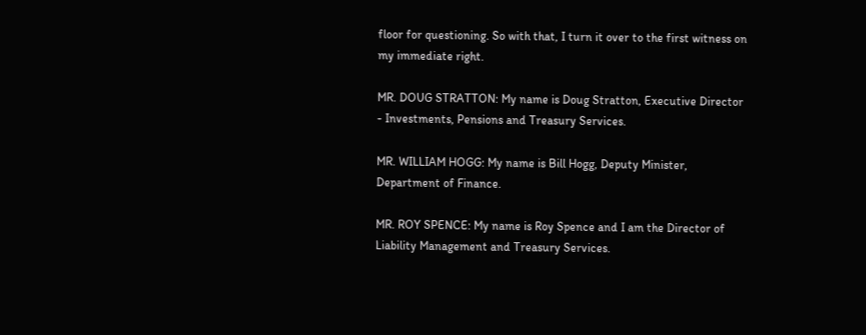floor for questioning. So with that, I turn it over to the first witness on my immediate right.

MR. DOUG STRATTON: My name is Doug Stratton, Executive Director - Investments, Pensions and Treasury Services.

MR. WILLIAM HOGG: My name is Bill Hogg, Deputy Minister, Department of Finance.

MR. ROY SPENCE: My name is Roy Spence and I am the Director of Liability Management and Treasury Services.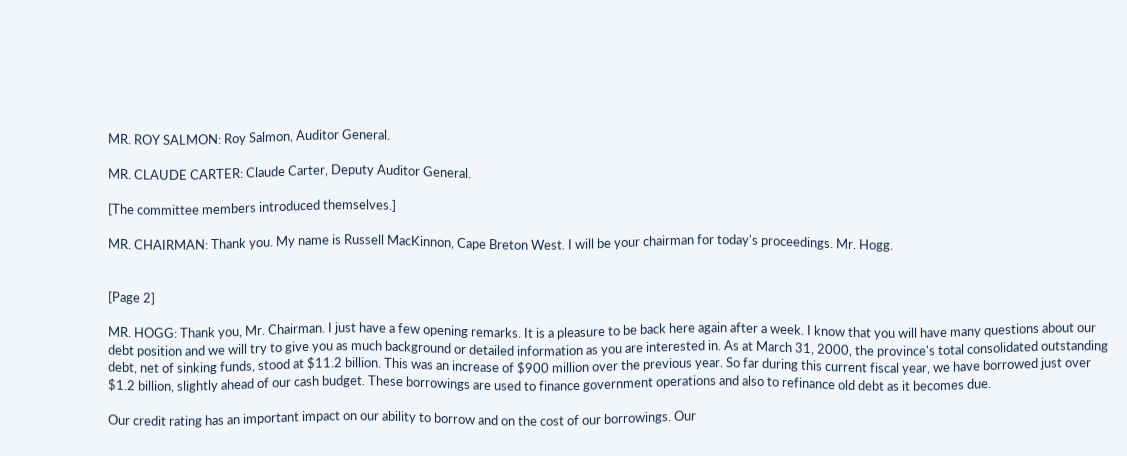MR. ROY SALMON: Roy Salmon, Auditor General.

MR. CLAUDE CARTER: Claude Carter, Deputy Auditor General.

[The committee members introduced themselves.]

MR. CHAIRMAN: Thank you. My name is Russell MacKinnon, Cape Breton West. I will be your chairman for today's proceedings. Mr. Hogg.


[Page 2]

MR. HOGG: Thank you, Mr. Chairman. I just have a few opening remarks. It is a pleasure to be back here again after a week. I know that you will have many questions about our debt position and we will try to give you as much background or detailed information as you are interested in. As at March 31, 2000, the province's total consolidated outstanding debt, net of sinking funds, stood at $11.2 billion. This was an increase of $900 million over the previous year. So far during this current fiscal year, we have borrowed just over $1.2 billion, slightly ahead of our cash budget. These borrowings are used to finance government operations and also to refinance old debt as it becomes due.

Our credit rating has an important impact on our ability to borrow and on the cost of our borrowings. Our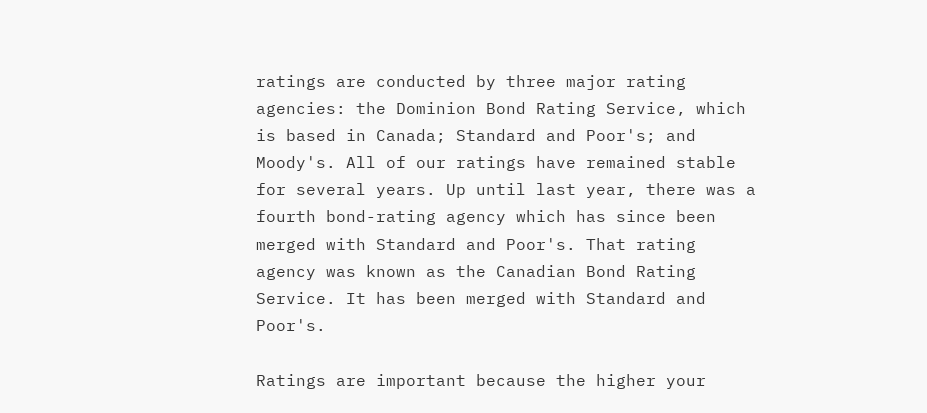ratings are conducted by three major rating agencies: the Dominion Bond Rating Service, which is based in Canada; Standard and Poor's; and Moody's. All of our ratings have remained stable for several years. Up until last year, there was a fourth bond-rating agency which has since been merged with Standard and Poor's. That rating agency was known as the Canadian Bond Rating Service. It has been merged with Standard and Poor's.

Ratings are important because the higher your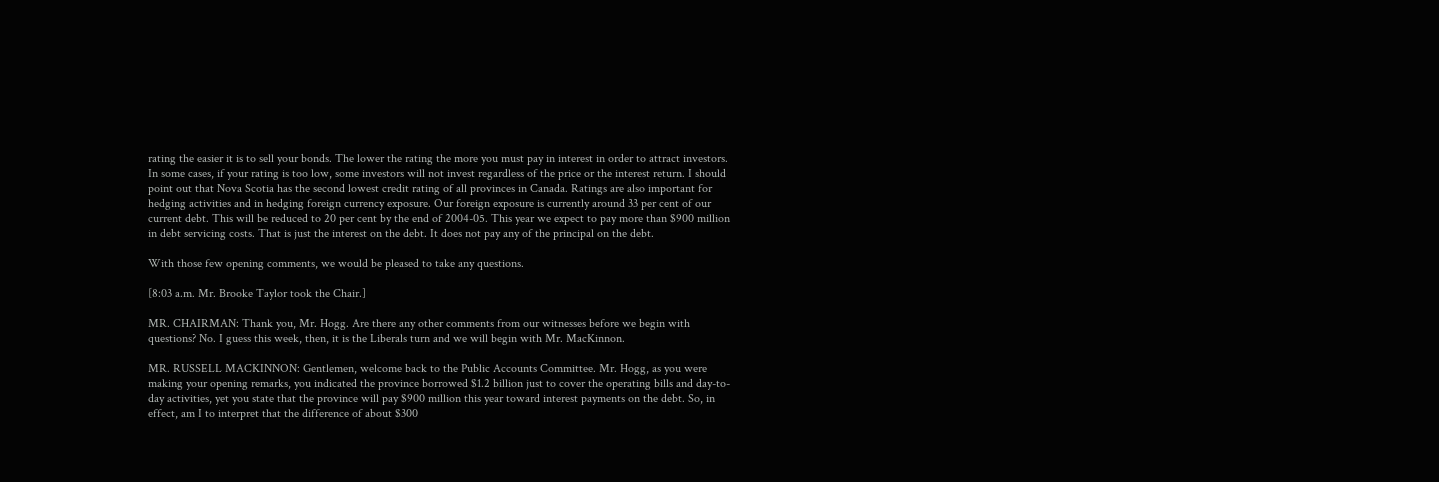rating the easier it is to sell your bonds. The lower the rating the more you must pay in interest in order to attract investors. In some cases, if your rating is too low, some investors will not invest regardless of the price or the interest return. I should point out that Nova Scotia has the second lowest credit rating of all provinces in Canada. Ratings are also important for hedging activities and in hedging foreign currency exposure. Our foreign exposure is currently around 33 per cent of our current debt. This will be reduced to 20 per cent by the end of 2004-05. This year we expect to pay more than $900 million in debt servicing costs. That is just the interest on the debt. It does not pay any of the principal on the debt.

With those few opening comments, we would be pleased to take any questions.

[8:03 a.m. Mr. Brooke Taylor took the Chair.]

MR. CHAIRMAN: Thank you, Mr. Hogg. Are there any other comments from our witnesses before we begin with questions? No. I guess this week, then, it is the Liberals turn and we will begin with Mr. MacKinnon.

MR. RUSSELL MACKINNON: Gentlemen, welcome back to the Public Accounts Committee. Mr. Hogg, as you were making your opening remarks, you indicated the province borrowed $1.2 billion just to cover the operating bills and day-to-day activities, yet you state that the province will pay $900 million this year toward interest payments on the debt. So, in effect, am I to interpret that the difference of about $300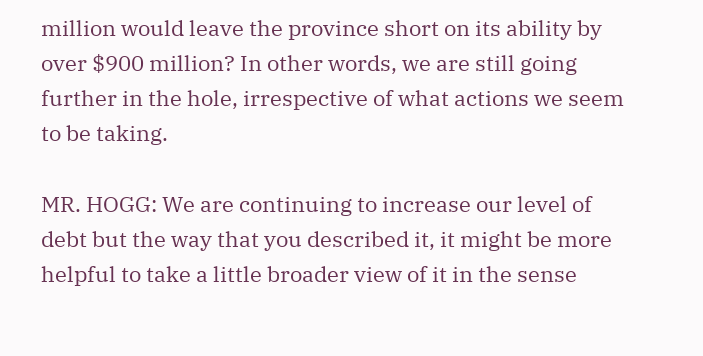million would leave the province short on its ability by over $900 million? In other words, we are still going further in the hole, irrespective of what actions we seem to be taking.

MR. HOGG: We are continuing to increase our level of debt but the way that you described it, it might be more helpful to take a little broader view of it in the sense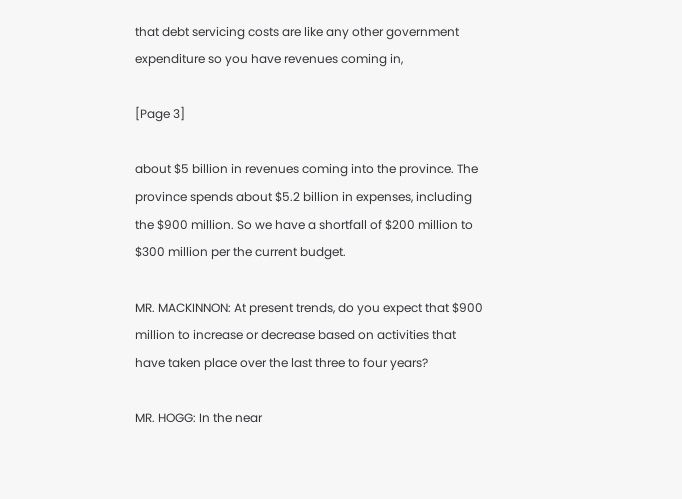that debt servicing costs are like any other government expenditure so you have revenues coming in,

[Page 3]

about $5 billion in revenues coming into the province. The province spends about $5.2 billion in expenses, including the $900 million. So we have a shortfall of $200 million to $300 million per the current budget.

MR. MACKINNON: At present trends, do you expect that $900 million to increase or decrease based on activities that have taken place over the last three to four years?

MR. HOGG: In the near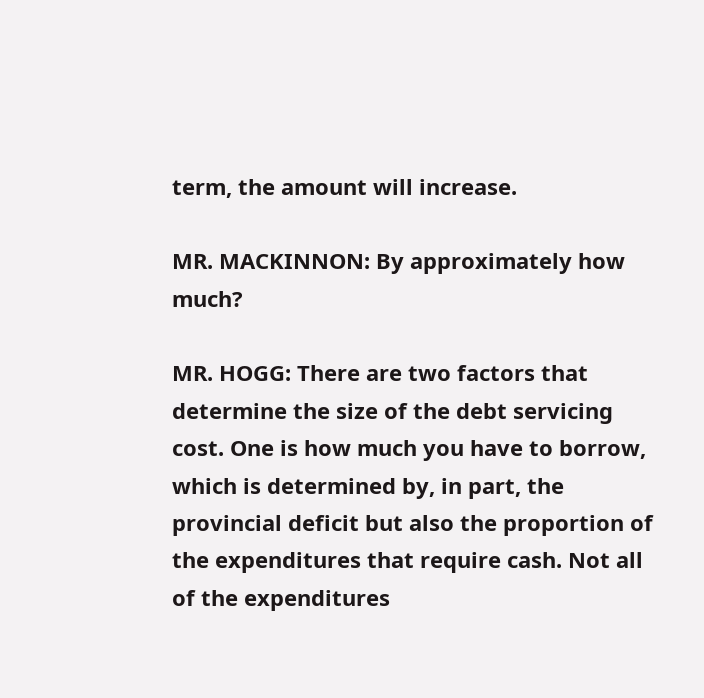term, the amount will increase.

MR. MACKINNON: By approximately how much?

MR. HOGG: There are two factors that determine the size of the debt servicing cost. One is how much you have to borrow, which is determined by, in part, the provincial deficit but also the proportion of the expenditures that require cash. Not all of the expenditures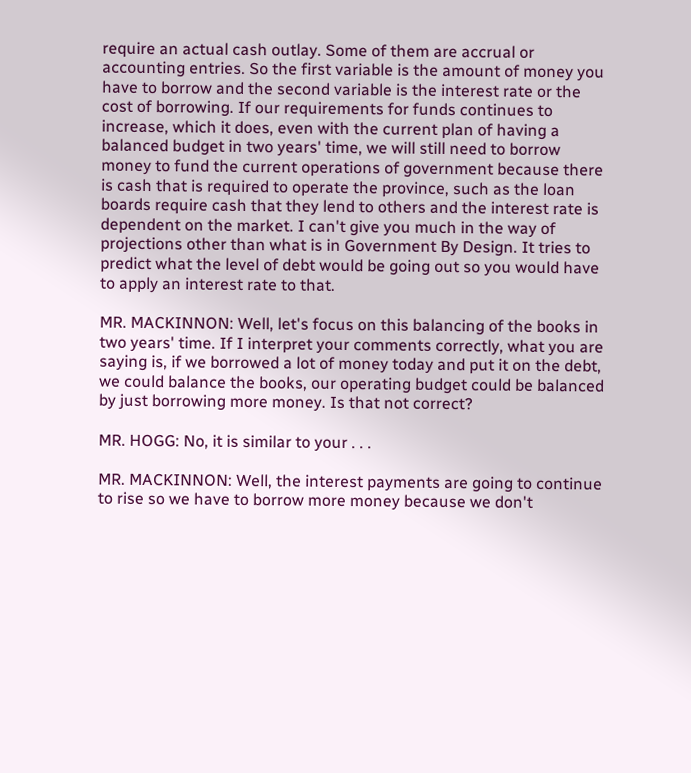require an actual cash outlay. Some of them are accrual or accounting entries. So the first variable is the amount of money you have to borrow and the second variable is the interest rate or the cost of borrowing. If our requirements for funds continues to increase, which it does, even with the current plan of having a balanced budget in two years' time, we will still need to borrow money to fund the current operations of government because there is cash that is required to operate the province, such as the loan boards require cash that they lend to others and the interest rate is dependent on the market. I can't give you much in the way of projections other than what is in Government By Design. It tries to predict what the level of debt would be going out so you would have to apply an interest rate to that.

MR. MACKINNON: Well, let's focus on this balancing of the books in two years' time. If I interpret your comments correctly, what you are saying is, if we borrowed a lot of money today and put it on the debt, we could balance the books, our operating budget could be balanced by just borrowing more money. Is that not correct?

MR. HOGG: No, it is similar to your . . .

MR. MACKINNON: Well, the interest payments are going to continue to rise so we have to borrow more money because we don't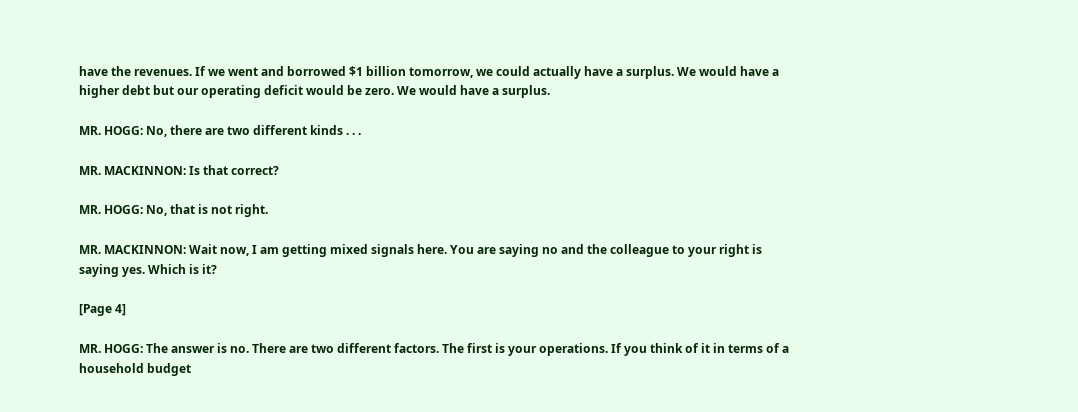have the revenues. If we went and borrowed $1 billion tomorrow, we could actually have a surplus. We would have a higher debt but our operating deficit would be zero. We would have a surplus.

MR. HOGG: No, there are two different kinds . . .

MR. MACKINNON: Is that correct?

MR. HOGG: No, that is not right.

MR. MACKINNON: Wait now, I am getting mixed signals here. You are saying no and the colleague to your right is saying yes. Which is it?

[Page 4]

MR. HOGG: The answer is no. There are two different factors. The first is your operations. If you think of it in terms of a household budget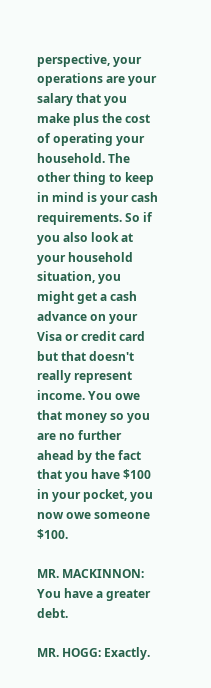perspective, your operations are your salary that you make plus the cost of operating your household. The other thing to keep in mind is your cash requirements. So if you also look at your household situation, you might get a cash advance on your Visa or credit card but that doesn't really represent income. You owe that money so you are no further ahead by the fact that you have $100 in your pocket, you now owe someone $100.

MR. MACKINNON: You have a greater debt.

MR. HOGG: Exactly.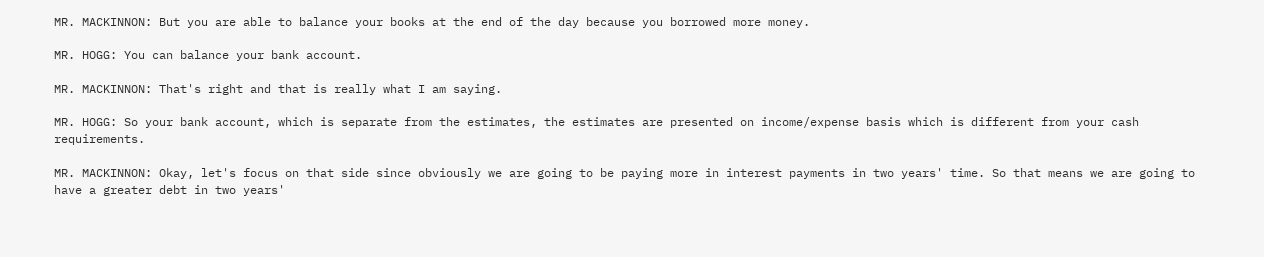MR. MACKINNON: But you are able to balance your books at the end of the day because you borrowed more money.

MR. HOGG: You can balance your bank account.

MR. MACKINNON: That's right and that is really what I am saying.

MR. HOGG: So your bank account, which is separate from the estimates, the estimates are presented on income/expense basis which is different from your cash requirements.

MR. MACKINNON: Okay, let's focus on that side since obviously we are going to be paying more in interest payments in two years' time. So that means we are going to have a greater debt in two years'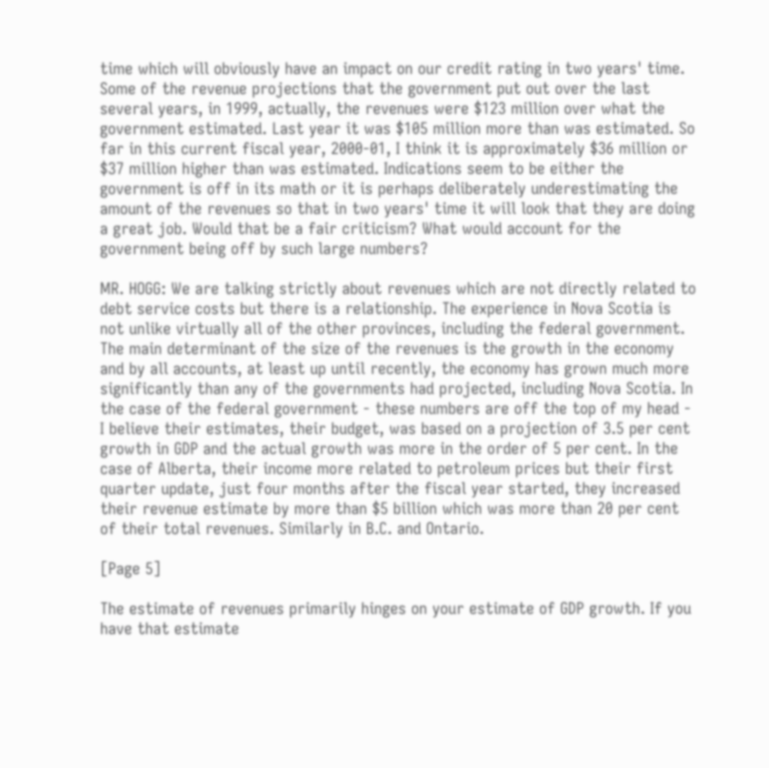time which will obviously have an impact on our credit rating in two years' time. Some of the revenue projections that the government put out over the last several years, in 1999, actually, the revenues were $123 million over what the government estimated. Last year it was $105 million more than was estimated. So far in this current fiscal year, 2000-01, I think it is approximately $36 million or $37 million higher than was estimated. Indications seem to be either the government is off in its math or it is perhaps deliberately underestimating the amount of the revenues so that in two years' time it will look that they are doing a great job. Would that be a fair criticism? What would account for the government being off by such large numbers?

MR. HOGG: We are talking strictly about revenues which are not directly related to debt service costs but there is a relationship. The experience in Nova Scotia is not unlike virtually all of the other provinces, including the federal government. The main determinant of the size of the revenues is the growth in the economy and by all accounts, at least up until recently, the economy has grown much more significantly than any of the governments had projected, including Nova Scotia. In the case of the federal government - these numbers are off the top of my head - I believe their estimates, their budget, was based on a projection of 3.5 per cent growth in GDP and the actual growth was more in the order of 5 per cent. In the case of Alberta, their income more related to petroleum prices but their first quarter update, just four months after the fiscal year started, they increased their revenue estimate by more than $5 billion which was more than 20 per cent of their total revenues. Similarly in B.C. and Ontario.

[Page 5]

The estimate of revenues primarily hinges on your estimate of GDP growth. If you have that estimate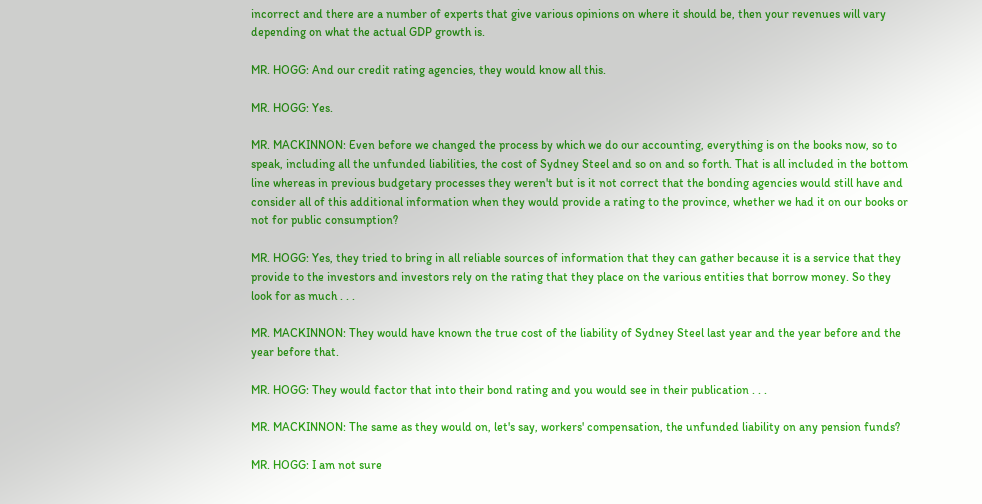incorrect and there are a number of experts that give various opinions on where it should be, then your revenues will vary depending on what the actual GDP growth is.

MR. HOGG: And our credit rating agencies, they would know all this.

MR. HOGG: Yes.

MR. MACKINNON: Even before we changed the process by which we do our accounting, everything is on the books now, so to speak, including all the unfunded liabilities, the cost of Sydney Steel and so on and so forth. That is all included in the bottom line whereas in previous budgetary processes they weren't but is it not correct that the bonding agencies would still have and consider all of this additional information when they would provide a rating to the province, whether we had it on our books or not for public consumption?

MR. HOGG: Yes, they tried to bring in all reliable sources of information that they can gather because it is a service that they provide to the investors and investors rely on the rating that they place on the various entities that borrow money. So they look for as much . . .

MR. MACKINNON: They would have known the true cost of the liability of Sydney Steel last year and the year before and the year before that.

MR. HOGG: They would factor that into their bond rating and you would see in their publication . . .

MR. MACKINNON: The same as they would on, let's say, workers' compensation, the unfunded liability on any pension funds?

MR. HOGG: I am not sure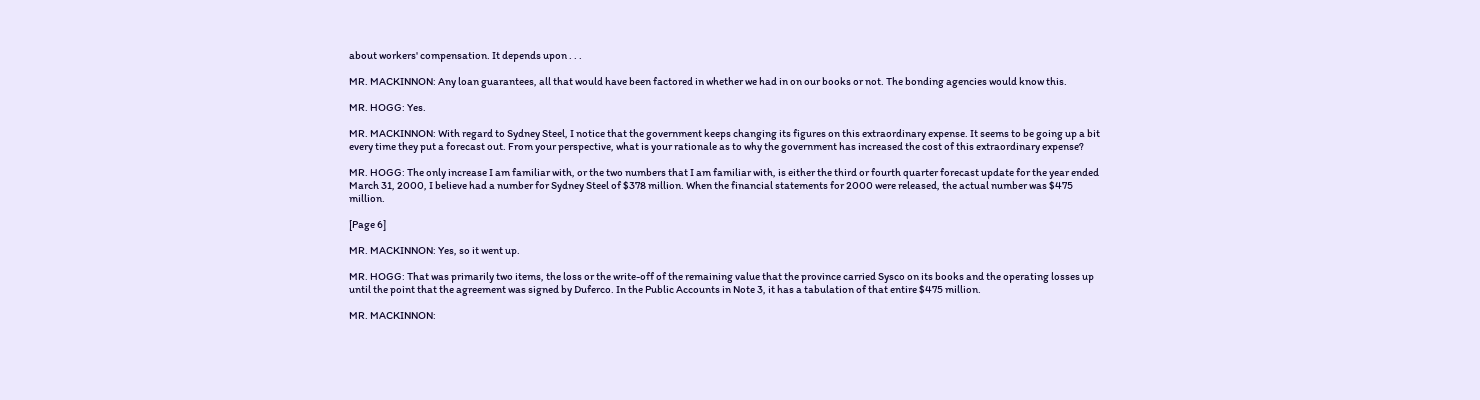about workers' compensation. It depends upon . . .

MR. MACKINNON: Any loan guarantees, all that would have been factored in whether we had in on our books or not. The bonding agencies would know this.

MR. HOGG: Yes.

MR. MACKINNON: With regard to Sydney Steel, I notice that the government keeps changing its figures on this extraordinary expense. It seems to be going up a bit every time they put a forecast out. From your perspective, what is your rationale as to why the government has increased the cost of this extraordinary expense?

MR. HOGG: The only increase I am familiar with, or the two numbers that I am familiar with, is either the third or fourth quarter forecast update for the year ended March 31, 2000, I believe had a number for Sydney Steel of $378 million. When the financial statements for 2000 were released, the actual number was $475 million.

[Page 6]

MR. MACKINNON: Yes, so it went up.

MR. HOGG: That was primarily two items, the loss or the write-off of the remaining value that the province carried Sysco on its books and the operating losses up until the point that the agreement was signed by Duferco. In the Public Accounts in Note 3, it has a tabulation of that entire $475 million.

MR. MACKINNON: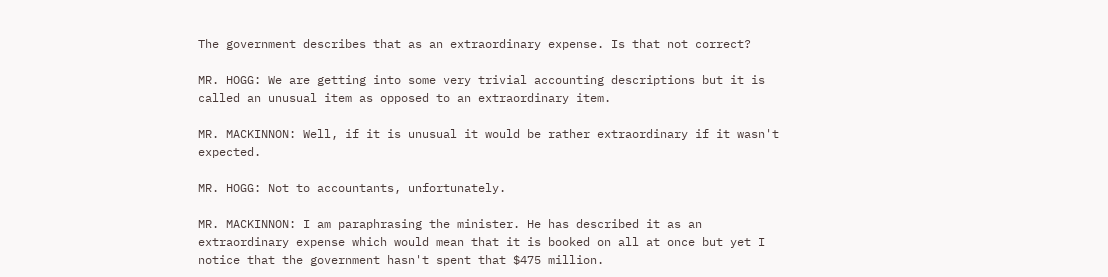The government describes that as an extraordinary expense. Is that not correct?

MR. HOGG: We are getting into some very trivial accounting descriptions but it is called an unusual item as opposed to an extraordinary item.

MR. MACKINNON: Well, if it is unusual it would be rather extraordinary if it wasn't expected.

MR. HOGG: Not to accountants, unfortunately.

MR. MACKINNON: I am paraphrasing the minister. He has described it as an extraordinary expense which would mean that it is booked on all at once but yet I notice that the government hasn't spent that $475 million.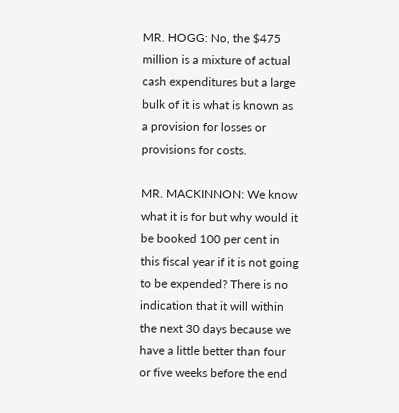MR. HOGG: No, the $475 million is a mixture of actual cash expenditures but a large bulk of it is what is known as a provision for losses or provisions for costs.

MR. MACKINNON: We know what it is for but why would it be booked 100 per cent in this fiscal year if it is not going to be expended? There is no indication that it will within the next 30 days because we have a little better than four or five weeks before the end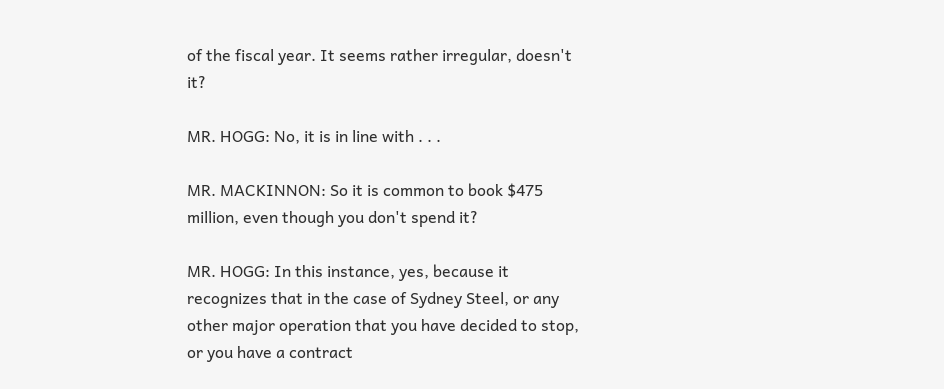of the fiscal year. It seems rather irregular, doesn't it?

MR. HOGG: No, it is in line with . . .

MR. MACKINNON: So it is common to book $475 million, even though you don't spend it?

MR. HOGG: In this instance, yes, because it recognizes that in the case of Sydney Steel, or any other major operation that you have decided to stop, or you have a contract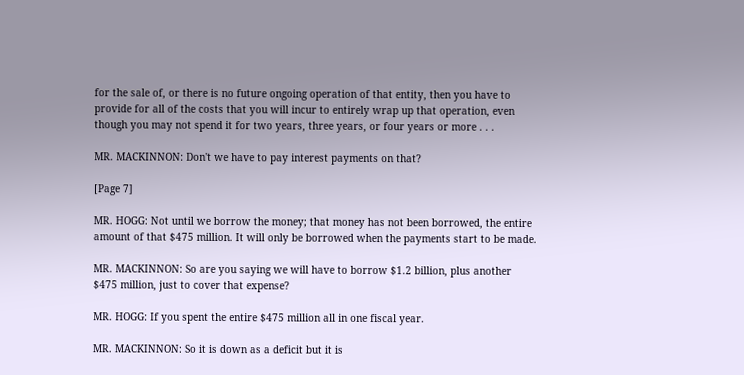for the sale of, or there is no future ongoing operation of that entity, then you have to provide for all of the costs that you will incur to entirely wrap up that operation, even though you may not spend it for two years, three years, or four years or more . . .

MR. MACKINNON: Don't we have to pay interest payments on that?

[Page 7]

MR. HOGG: Not until we borrow the money; that money has not been borrowed, the entire amount of that $475 million. It will only be borrowed when the payments start to be made.

MR. MACKINNON: So are you saying we will have to borrow $1.2 billion, plus another $475 million, just to cover that expense?

MR. HOGG: If you spent the entire $475 million all in one fiscal year.

MR. MACKINNON: So it is down as a deficit but it is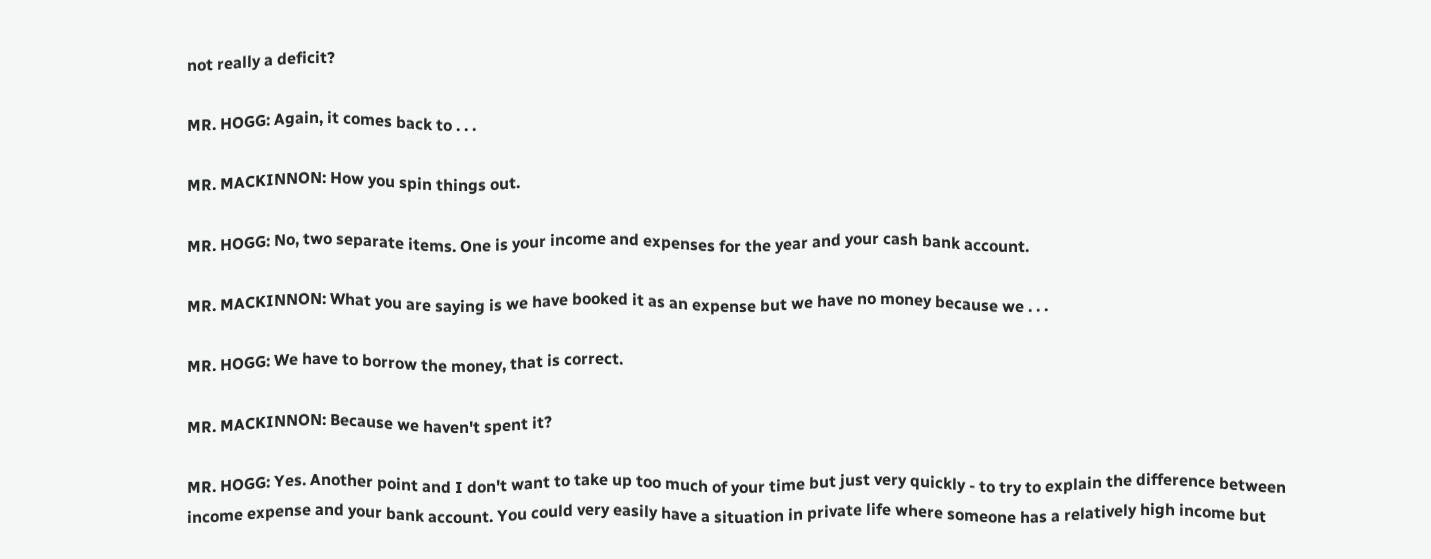not really a deficit?

MR. HOGG: Again, it comes back to . . .

MR. MACKINNON: How you spin things out.

MR. HOGG: No, two separate items. One is your income and expenses for the year and your cash bank account.

MR. MACKINNON: What you are saying is we have booked it as an expense but we have no money because we . . .

MR. HOGG: We have to borrow the money, that is correct.

MR. MACKINNON: Because we haven't spent it?

MR. HOGG: Yes. Another point and I don't want to take up too much of your time but just very quickly - to try to explain the difference between income expense and your bank account. You could very easily have a situation in private life where someone has a relatively high income but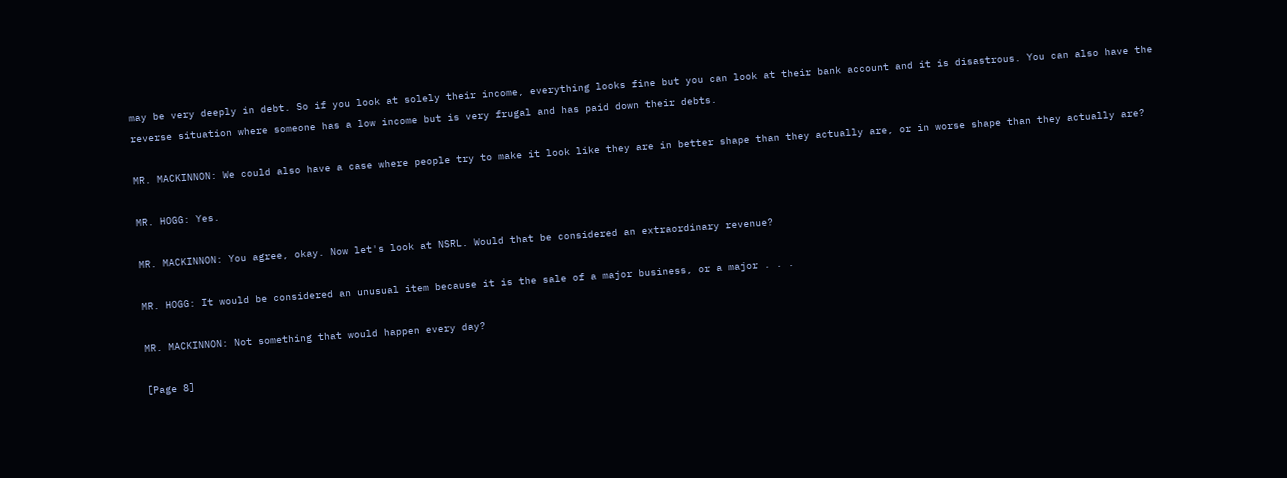may be very deeply in debt. So if you look at solely their income, everything looks fine but you can look at their bank account and it is disastrous. You can also have the reverse situation where someone has a low income but is very frugal and has paid down their debts.

MR. MACKINNON: We could also have a case where people try to make it look like they are in better shape than they actually are, or in worse shape than they actually are?

MR. HOGG: Yes.

MR. MACKINNON: You agree, okay. Now let's look at NSRL. Would that be considered an extraordinary revenue?

MR. HOGG: It would be considered an unusual item because it is the sale of a major business, or a major . . .

MR. MACKINNON: Not something that would happen every day?

[Page 8]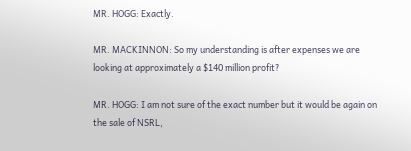MR. HOGG: Exactly.

MR. MACKINNON: So my understanding is after expenses we are looking at approximately a $140 million profit?

MR. HOGG: I am not sure of the exact number but it would be again on the sale of NSRL,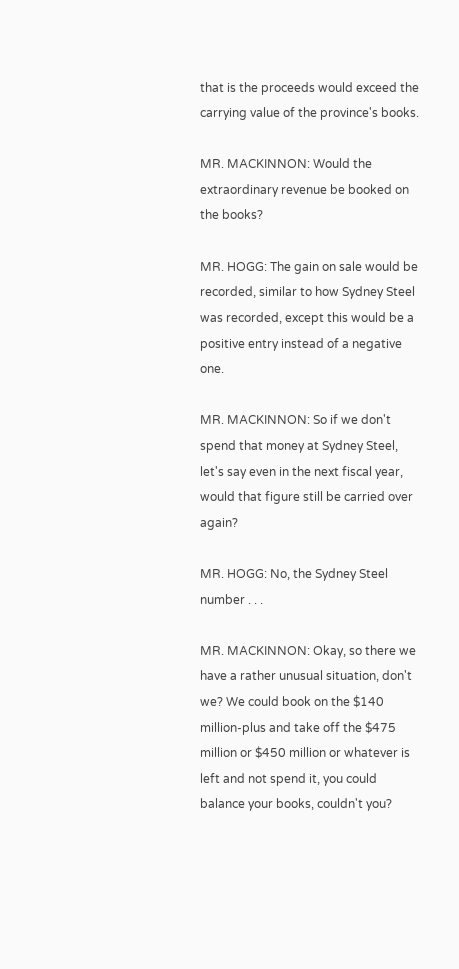that is the proceeds would exceed the carrying value of the province's books.

MR. MACKINNON: Would the extraordinary revenue be booked on the books?

MR. HOGG: The gain on sale would be recorded, similar to how Sydney Steel was recorded, except this would be a positive entry instead of a negative one.

MR. MACKINNON: So if we don't spend that money at Sydney Steel, let's say even in the next fiscal year, would that figure still be carried over again?

MR. HOGG: No, the Sydney Steel number . . .

MR. MACKINNON: Okay, so there we have a rather unusual situation, don't we? We could book on the $140 million-plus and take off the $475 million or $450 million or whatever is left and not spend it, you could balance your books, couldn't you?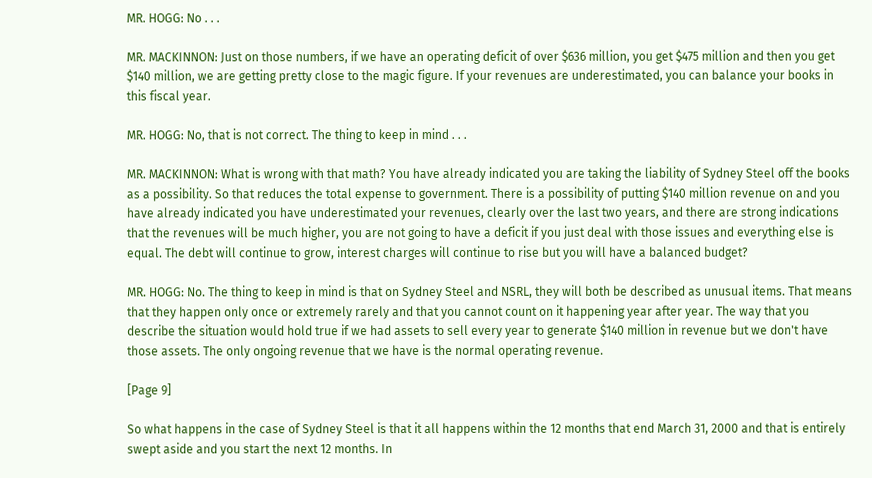MR. HOGG: No . . .

MR. MACKINNON: Just on those numbers, if we have an operating deficit of over $636 million, you get $475 million and then you get $140 million, we are getting pretty close to the magic figure. If your revenues are underestimated, you can balance your books in this fiscal year.

MR. HOGG: No, that is not correct. The thing to keep in mind . . .

MR. MACKINNON: What is wrong with that math? You have already indicated you are taking the liability of Sydney Steel off the books as a possibility. So that reduces the total expense to government. There is a possibility of putting $140 million revenue on and you have already indicated you have underestimated your revenues, clearly over the last two years, and there are strong indications that the revenues will be much higher, you are not going to have a deficit if you just deal with those issues and everything else is equal. The debt will continue to grow, interest charges will continue to rise but you will have a balanced budget?

MR. HOGG: No. The thing to keep in mind is that on Sydney Steel and NSRL, they will both be described as unusual items. That means that they happen only once or extremely rarely and that you cannot count on it happening year after year. The way that you describe the situation would hold true if we had assets to sell every year to generate $140 million in revenue but we don't have those assets. The only ongoing revenue that we have is the normal operating revenue.

[Page 9]

So what happens in the case of Sydney Steel is that it all happens within the 12 months that end March 31, 2000 and that is entirely swept aside and you start the next 12 months. In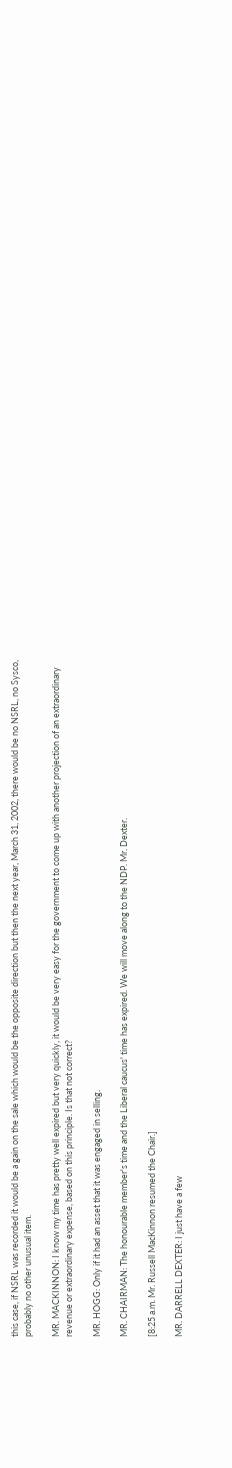this case, if NSRL was recorded it would be a gain on the sale which would be the opposite direction but then the next year, March 31, 2002, there would be no NSRL, no Sysco, probably no other unusual item.

MR. MACKINNON: I know my time has pretty well expired but very quickly, it would be very easy for the government to come up with another projection of an extraordinary revenue or extraordinary expense, based on this principle. Is that not correct?

MR. HOGG: Only if it had an asset that it was engaged in selling.

MR. CHAIRMAN: The honourable member's time and the Liberal caucus' time has expired. We will move along to the NDP. Mr. Dexter.

[8:25 a.m. Mr. Russell MacKinnon resumed the Chair.]

MR. DARRELL DEXTER: I just have a few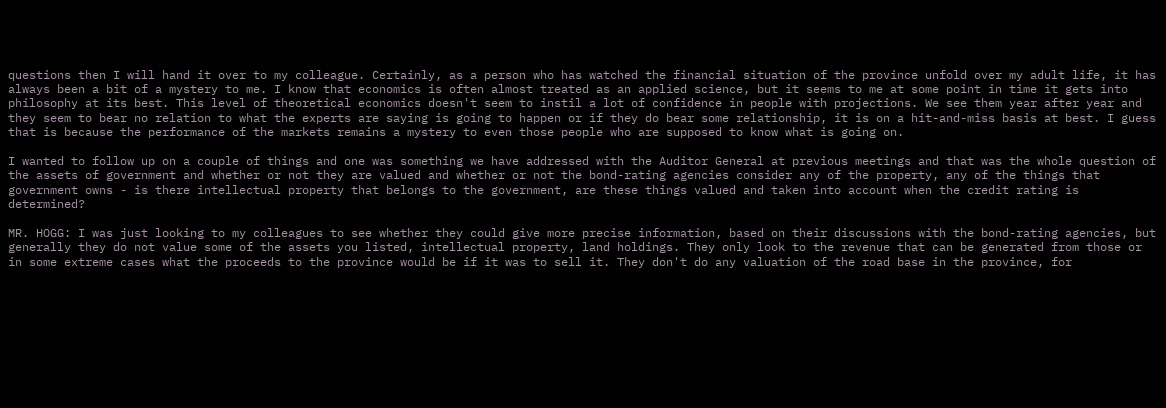questions then I will hand it over to my colleague. Certainly, as a person who has watched the financial situation of the province unfold over my adult life, it has always been a bit of a mystery to me. I know that economics is often almost treated as an applied science, but it seems to me at some point in time it gets into philosophy at its best. This level of theoretical economics doesn't seem to instil a lot of confidence in people with projections. We see them year after year and they seem to bear no relation to what the experts are saying is going to happen or if they do bear some relationship, it is on a hit-and-miss basis at best. I guess that is because the performance of the markets remains a mystery to even those people who are supposed to know what is going on.

I wanted to follow up on a couple of things and one was something we have addressed with the Auditor General at previous meetings and that was the whole question of the assets of government and whether or not they are valued and whether or not the bond-rating agencies consider any of the property, any of the things that government owns - is there intellectual property that belongs to the government, are these things valued and taken into account when the credit rating is determined?

MR. HOGG: I was just looking to my colleagues to see whether they could give more precise information, based on their discussions with the bond-rating agencies, but generally they do not value some of the assets you listed, intellectual property, land holdings. They only look to the revenue that can be generated from those or in some extreme cases what the proceeds to the province would be if it was to sell it. They don't do any valuation of the road base in the province, for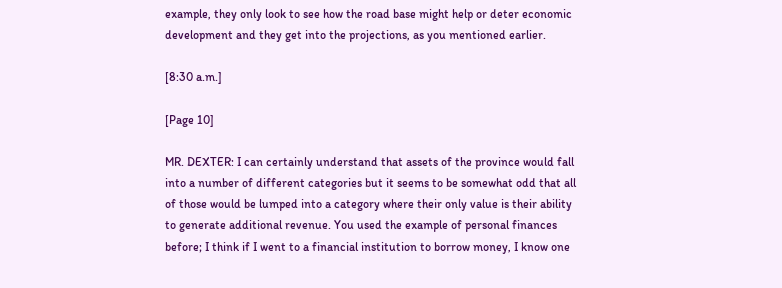example, they only look to see how the road base might help or deter economic development and they get into the projections, as you mentioned earlier.

[8:30 a.m.]

[Page 10]

MR. DEXTER: I can certainly understand that assets of the province would fall into a number of different categories but it seems to be somewhat odd that all of those would be lumped into a category where their only value is their ability to generate additional revenue. You used the example of personal finances before; I think if I went to a financial institution to borrow money, I know one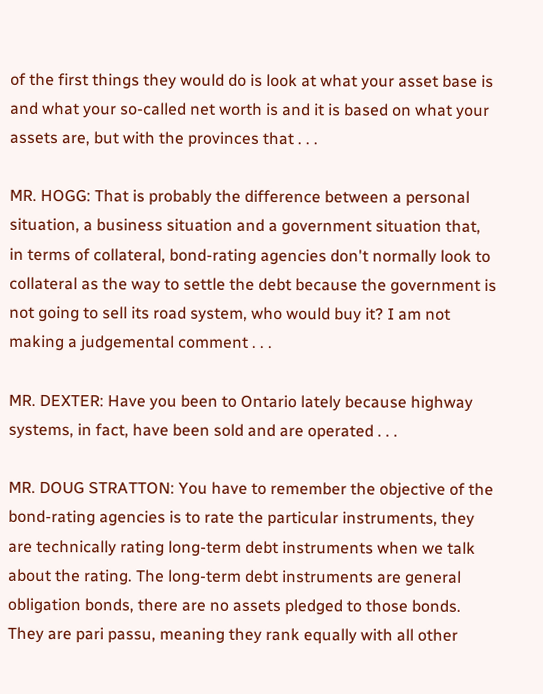of the first things they would do is look at what your asset base is and what your so-called net worth is and it is based on what your assets are, but with the provinces that . . .

MR. HOGG: That is probably the difference between a personal situation, a business situation and a government situation that, in terms of collateral, bond-rating agencies don't normally look to collateral as the way to settle the debt because the government is not going to sell its road system, who would buy it? I am not making a judgemental comment . . .

MR. DEXTER: Have you been to Ontario lately because highway systems, in fact, have been sold and are operated . . .

MR. DOUG STRATTON: You have to remember the objective of the bond-rating agencies is to rate the particular instruments, they are technically rating long-term debt instruments when we talk about the rating. The long-term debt instruments are general obligation bonds, there are no assets pledged to those bonds. They are pari passu, meaning they rank equally with all other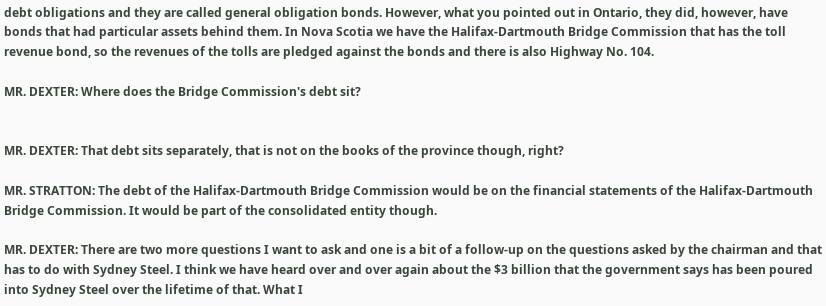debt obligations and they are called general obligation bonds. However, what you pointed out in Ontario, they did, however, have bonds that had particular assets behind them. In Nova Scotia we have the Halifax-Dartmouth Bridge Commission that has the toll revenue bond, so the revenues of the tolls are pledged against the bonds and there is also Highway No. 104.

MR. DEXTER: Where does the Bridge Commission's debt sit?


MR. DEXTER: That debt sits separately, that is not on the books of the province though, right?

MR. STRATTON: The debt of the Halifax-Dartmouth Bridge Commission would be on the financial statements of the Halifax-Dartmouth Bridge Commission. It would be part of the consolidated entity though.

MR. DEXTER: There are two more questions I want to ask and one is a bit of a follow-up on the questions asked by the chairman and that has to do with Sydney Steel. I think we have heard over and over again about the $3 billion that the government says has been poured into Sydney Steel over the lifetime of that. What I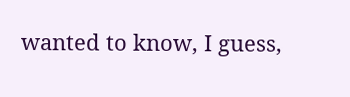wanted to know, I guess,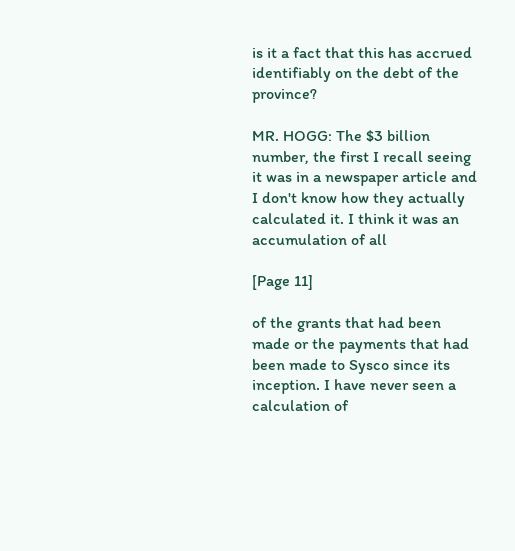is it a fact that this has accrued identifiably on the debt of the province?

MR. HOGG: The $3 billion number, the first I recall seeing it was in a newspaper article and I don't know how they actually calculated it. I think it was an accumulation of all

[Page 11]

of the grants that had been made or the payments that had been made to Sysco since its inception. I have never seen a calculation of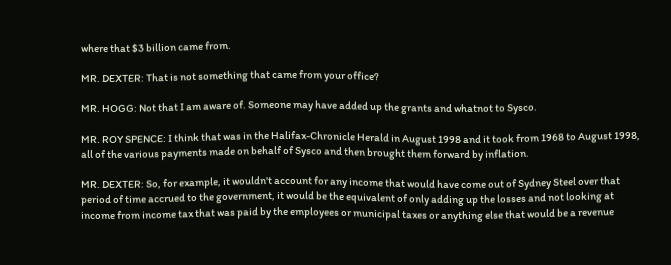where that $3 billion came from.

MR. DEXTER: That is not something that came from your office?

MR. HOGG: Not that I am aware of. Someone may have added up the grants and whatnot to Sysco.

MR. ROY SPENCE: I think that was in the Halifax-Chronicle Herald in August 1998 and it took from 1968 to August 1998, all of the various payments made on behalf of Sysco and then brought them forward by inflation.

MR. DEXTER: So, for example, it wouldn't account for any income that would have come out of Sydney Steel over that period of time accrued to the government, it would be the equivalent of only adding up the losses and not looking at income from income tax that was paid by the employees or municipal taxes or anything else that would be a revenue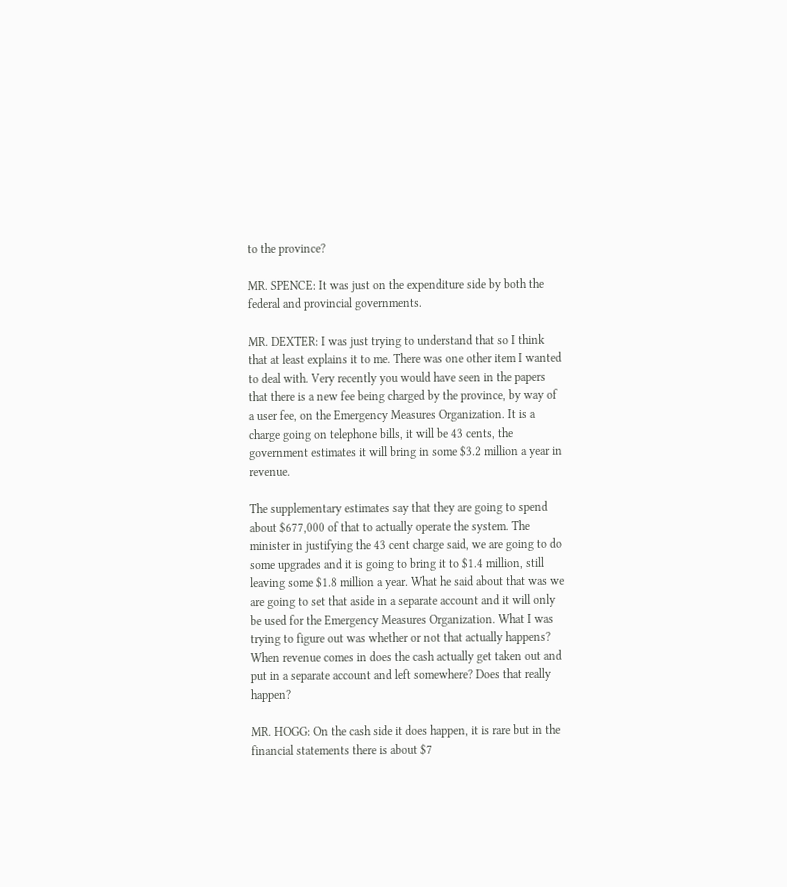to the province?

MR. SPENCE: It was just on the expenditure side by both the federal and provincial governments.

MR. DEXTER: I was just trying to understand that so I think that at least explains it to me. There was one other item I wanted to deal with. Very recently you would have seen in the papers that there is a new fee being charged by the province, by way of a user fee, on the Emergency Measures Organization. It is a charge going on telephone bills, it will be 43 cents, the government estimates it will bring in some $3.2 million a year in revenue.

The supplementary estimates say that they are going to spend about $677,000 of that to actually operate the system. The minister in justifying the 43 cent charge said, we are going to do some upgrades and it is going to bring it to $1.4 million, still leaving some $1.8 million a year. What he said about that was we are going to set that aside in a separate account and it will only be used for the Emergency Measures Organization. What I was trying to figure out was whether or not that actually happens? When revenue comes in does the cash actually get taken out and put in a separate account and left somewhere? Does that really happen?

MR. HOGG: On the cash side it does happen, it is rare but in the financial statements there is about $7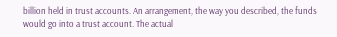billion held in trust accounts. An arrangement, the way you described, the funds would go into a trust account. The actual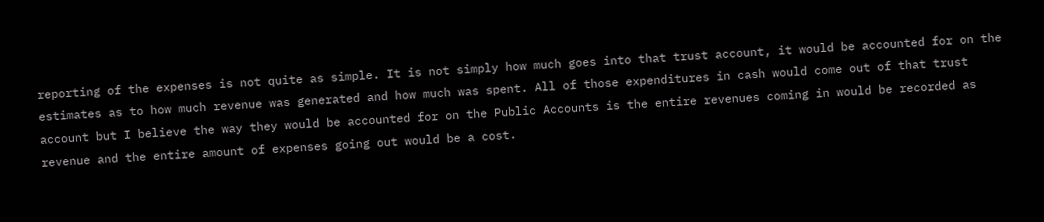reporting of the expenses is not quite as simple. It is not simply how much goes into that trust account, it would be accounted for on the estimates as to how much revenue was generated and how much was spent. All of those expenditures in cash would come out of that trust account but I believe the way they would be accounted for on the Public Accounts is the entire revenues coming in would be recorded as revenue and the entire amount of expenses going out would be a cost.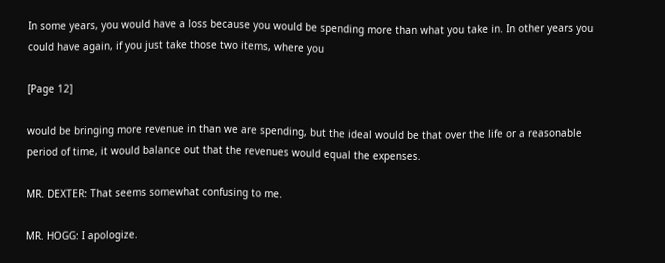In some years, you would have a loss because you would be spending more than what you take in. In other years you could have again, if you just take those two items, where you

[Page 12]

would be bringing more revenue in than we are spending, but the ideal would be that over the life or a reasonable period of time, it would balance out that the revenues would equal the expenses.

MR. DEXTER: That seems somewhat confusing to me.

MR. HOGG: I apologize.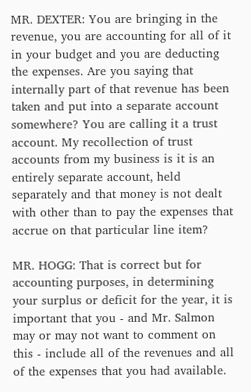MR. DEXTER: You are bringing in the revenue, you are accounting for all of it in your budget and you are deducting the expenses. Are you saying that internally part of that revenue has been taken and put into a separate account somewhere? You are calling it a trust account. My recollection of trust accounts from my business is it is an entirely separate account, held separately and that money is not dealt with other than to pay the expenses that accrue on that particular line item?

MR. HOGG: That is correct but for accounting purposes, in determining your surplus or deficit for the year, it is important that you - and Mr. Salmon may or may not want to comment on this - include all of the revenues and all of the expenses that you had available.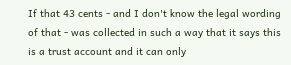If that 43 cents - and I don't know the legal wording of that - was collected in such a way that it says this is a trust account and it can only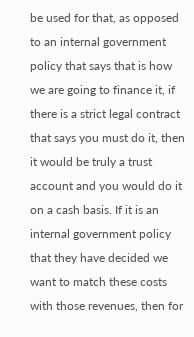be used for that, as opposed to an internal government policy that says that is how we are going to finance it, if there is a strict legal contract that says you must do it, then it would be truly a trust account and you would do it on a cash basis. If it is an internal government policy that they have decided we want to match these costs with those revenues, then for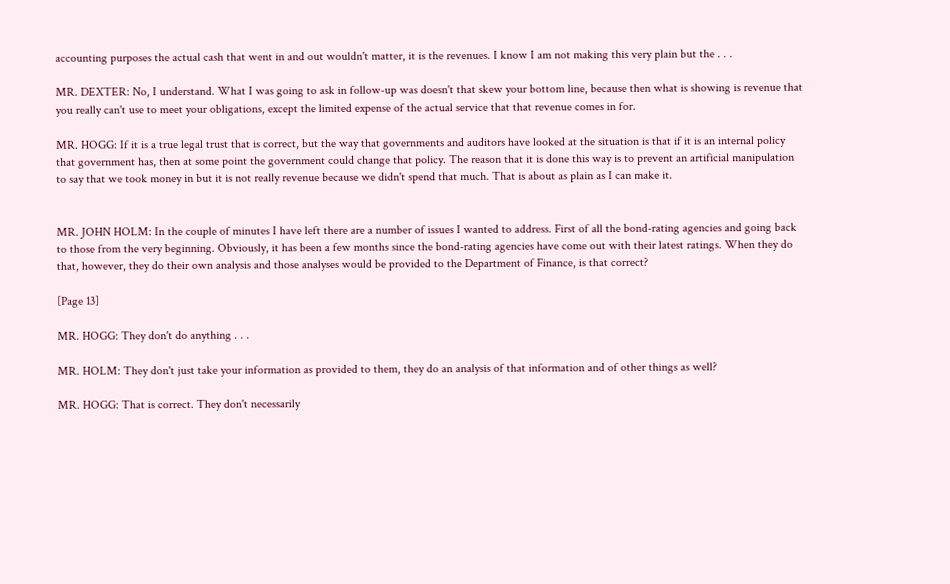accounting purposes the actual cash that went in and out wouldn't matter, it is the revenues. I know I am not making this very plain but the . . .

MR. DEXTER: No, I understand. What I was going to ask in follow-up was doesn't that skew your bottom line, because then what is showing is revenue that you really can't use to meet your obligations, except the limited expense of the actual service that that revenue comes in for.

MR. HOGG: If it is a true legal trust that is correct, but the way that governments and auditors have looked at the situation is that if it is an internal policy that government has, then at some point the government could change that policy. The reason that it is done this way is to prevent an artificial manipulation to say that we took money in but it is not really revenue because we didn't spend that much. That is about as plain as I can make it.


MR. JOHN HOLM: In the couple of minutes I have left there are a number of issues I wanted to address. First of all the bond-rating agencies and going back to those from the very beginning. Obviously, it has been a few months since the bond-rating agencies have come out with their latest ratings. When they do that, however, they do their own analysis and those analyses would be provided to the Department of Finance, is that correct?

[Page 13]

MR. HOGG: They don't do anything . . .

MR. HOLM: They don't just take your information as provided to them, they do an analysis of that information and of other things as well?

MR. HOGG: That is correct. They don't necessarily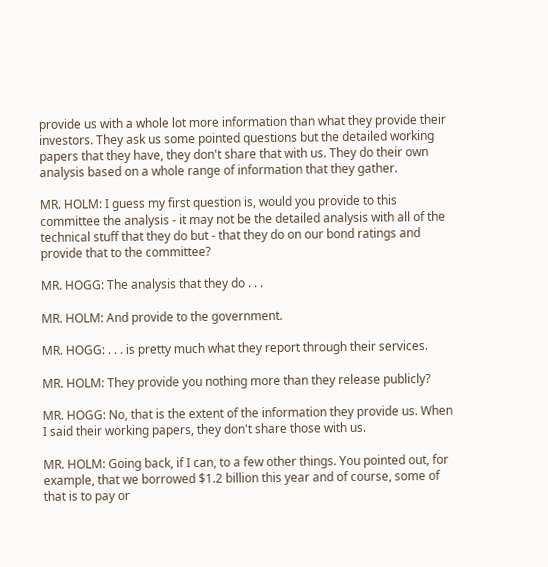provide us with a whole lot more information than what they provide their investors. They ask us some pointed questions but the detailed working papers that they have, they don't share that with us. They do their own analysis based on a whole range of information that they gather.

MR. HOLM: I guess my first question is, would you provide to this committee the analysis - it may not be the detailed analysis with all of the technical stuff that they do but - that they do on our bond ratings and provide that to the committee?

MR. HOGG: The analysis that they do . . .

MR. HOLM: And provide to the government.

MR. HOGG: . . . is pretty much what they report through their services.

MR. HOLM: They provide you nothing more than they release publicly?

MR. HOGG: No, that is the extent of the information they provide us. When I said their working papers, they don't share those with us.

MR. HOLM: Going back, if I can, to a few other things. You pointed out, for example, that we borrowed $1.2 billion this year and of course, some of that is to pay or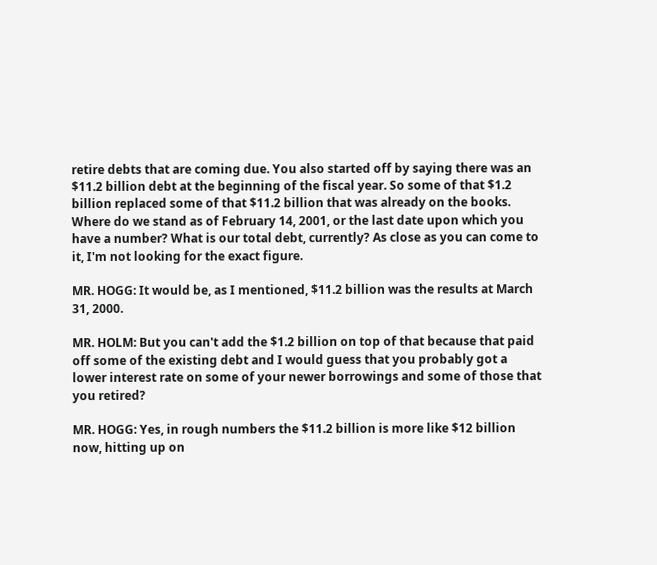retire debts that are coming due. You also started off by saying there was an $11.2 billion debt at the beginning of the fiscal year. So some of that $1.2 billion replaced some of that $11.2 billion that was already on the books. Where do we stand as of February 14, 2001, or the last date upon which you have a number? What is our total debt, currently? As close as you can come to it, I'm not looking for the exact figure.

MR. HOGG: It would be, as I mentioned, $11.2 billion was the results at March 31, 2000.

MR. HOLM: But you can't add the $1.2 billion on top of that because that paid off some of the existing debt and I would guess that you probably got a lower interest rate on some of your newer borrowings and some of those that you retired?

MR. HOGG: Yes, in rough numbers the $11.2 billion is more like $12 billion now, hitting up on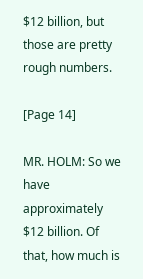$12 billion, but those are pretty rough numbers.

[Page 14]

MR. HOLM: So we have approximately $12 billion. Of that, how much is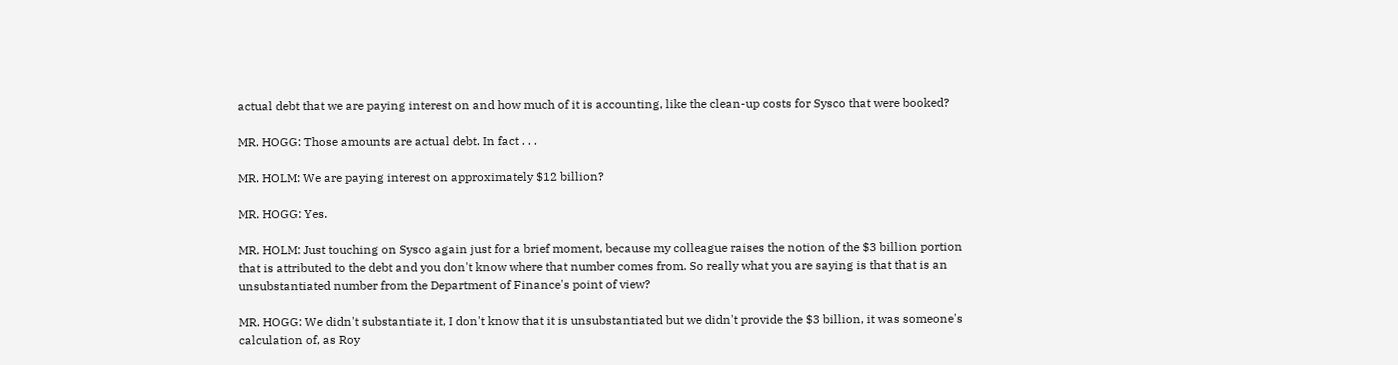actual debt that we are paying interest on and how much of it is accounting, like the clean-up costs for Sysco that were booked?

MR. HOGG: Those amounts are actual debt. In fact . . .

MR. HOLM: We are paying interest on approximately $12 billion?

MR. HOGG: Yes.

MR. HOLM: Just touching on Sysco again just for a brief moment, because my colleague raises the notion of the $3 billion portion that is attributed to the debt and you don't know where that number comes from. So really what you are saying is that that is an unsubstantiated number from the Department of Finance's point of view?

MR. HOGG: We didn't substantiate it, I don't know that it is unsubstantiated but we didn't provide the $3 billion, it was someone's calculation of, as Roy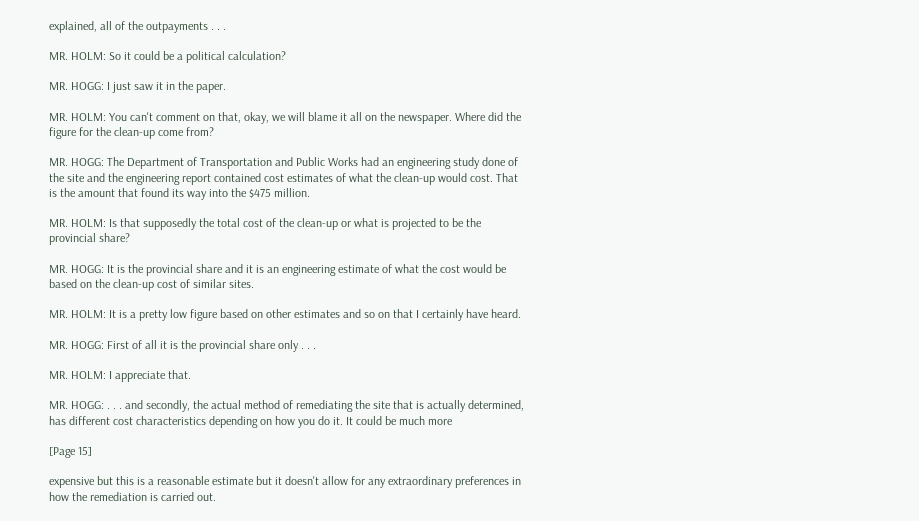explained, all of the outpayments . . .

MR. HOLM: So it could be a political calculation?

MR. HOGG: I just saw it in the paper.

MR. HOLM: You can't comment on that, okay, we will blame it all on the newspaper. Where did the figure for the clean-up come from?

MR. HOGG: The Department of Transportation and Public Works had an engineering study done of the site and the engineering report contained cost estimates of what the clean-up would cost. That is the amount that found its way into the $475 million.

MR. HOLM: Is that supposedly the total cost of the clean-up or what is projected to be the provincial share?

MR. HOGG: It is the provincial share and it is an engineering estimate of what the cost would be based on the clean-up cost of similar sites.

MR. HOLM: It is a pretty low figure based on other estimates and so on that I certainly have heard.

MR. HOGG: First of all it is the provincial share only . . .

MR. HOLM: I appreciate that.

MR. HOGG: . . . and secondly, the actual method of remediating the site that is actually determined, has different cost characteristics depending on how you do it. It could be much more

[Page 15]

expensive but this is a reasonable estimate but it doesn't allow for any extraordinary preferences in how the remediation is carried out.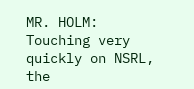MR. HOLM: Touching very quickly on NSRL, the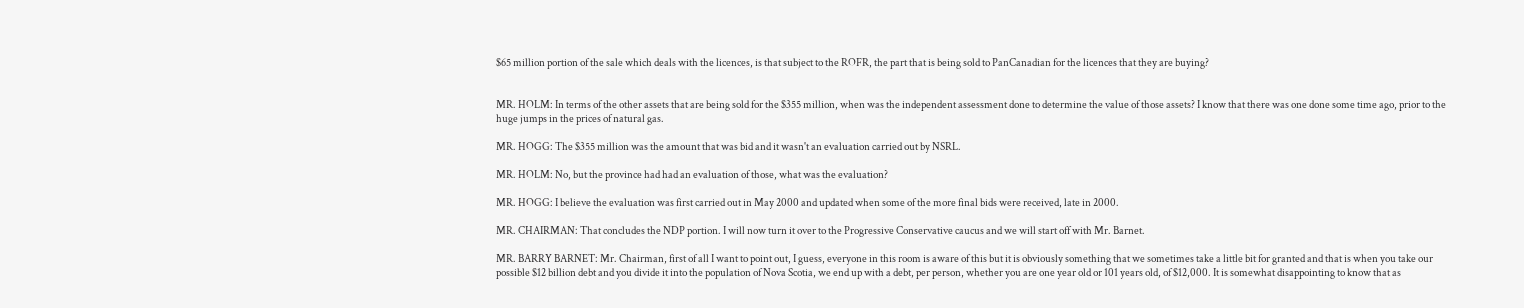$65 million portion of the sale which deals with the licences, is that subject to the ROFR, the part that is being sold to PanCanadian for the licences that they are buying?


MR. HOLM: In terms of the other assets that are being sold for the $355 million, when was the independent assessment done to determine the value of those assets? I know that there was one done some time ago, prior to the huge jumps in the prices of natural gas.

MR. HOGG: The $355 million was the amount that was bid and it wasn't an evaluation carried out by NSRL.

MR. HOLM: No, but the province had had an evaluation of those, what was the evaluation?

MR. HOGG: I believe the evaluation was first carried out in May 2000 and updated when some of the more final bids were received, late in 2000.

MR. CHAIRMAN: That concludes the NDP portion. I will now turn it over to the Progressive Conservative caucus and we will start off with Mr. Barnet.

MR. BARRY BARNET: Mr. Chairman, first of all I want to point out, I guess, everyone in this room is aware of this but it is obviously something that we sometimes take a little bit for granted and that is when you take our possible $12 billion debt and you divide it into the population of Nova Scotia, we end up with a debt, per person, whether you are one year old or 101 years old, of $12,000. It is somewhat disappointing to know that as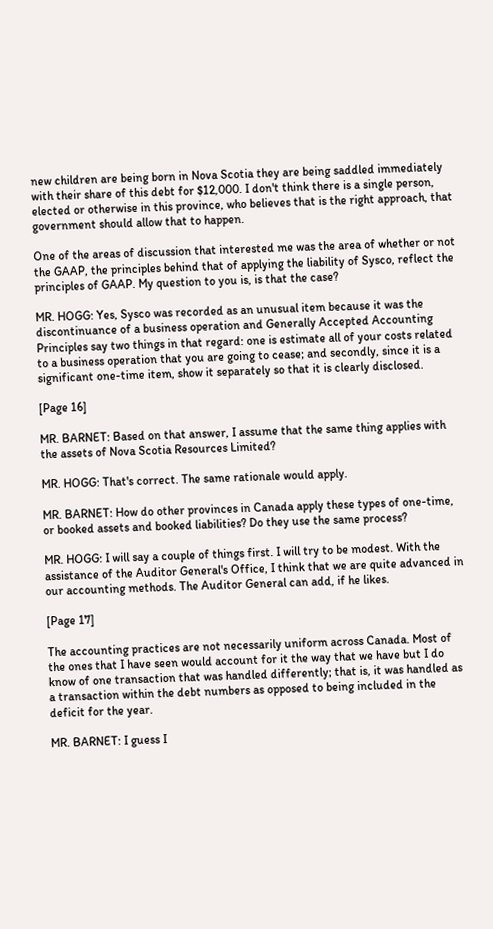new children are being born in Nova Scotia they are being saddled immediately with their share of this debt for $12,000. I don't think there is a single person, elected or otherwise in this province, who believes that is the right approach, that government should allow that to happen.

One of the areas of discussion that interested me was the area of whether or not the GAAP, the principles behind that of applying the liability of Sysco, reflect the principles of GAAP. My question to you is, is that the case?

MR. HOGG: Yes, Sysco was recorded as an unusual item because it was the discontinuance of a business operation and Generally Accepted Accounting Principles say two things in that regard: one is estimate all of your costs related to a business operation that you are going to cease; and secondly, since it is a significant one-time item, show it separately so that it is clearly disclosed.

[Page 16]

MR. BARNET: Based on that answer, I assume that the same thing applies with the assets of Nova Scotia Resources Limited?

MR. HOGG: That's correct. The same rationale would apply.

MR. BARNET: How do other provinces in Canada apply these types of one-time, or booked assets and booked liabilities? Do they use the same process?

MR. HOGG: I will say a couple of things first. I will try to be modest. With the assistance of the Auditor General's Office, I think that we are quite advanced in our accounting methods. The Auditor General can add, if he likes.

[Page 17]

The accounting practices are not necessarily uniform across Canada. Most of the ones that I have seen would account for it the way that we have but I do know of one transaction that was handled differently; that is, it was handled as a transaction within the debt numbers as opposed to being included in the deficit for the year.

MR. BARNET: I guess I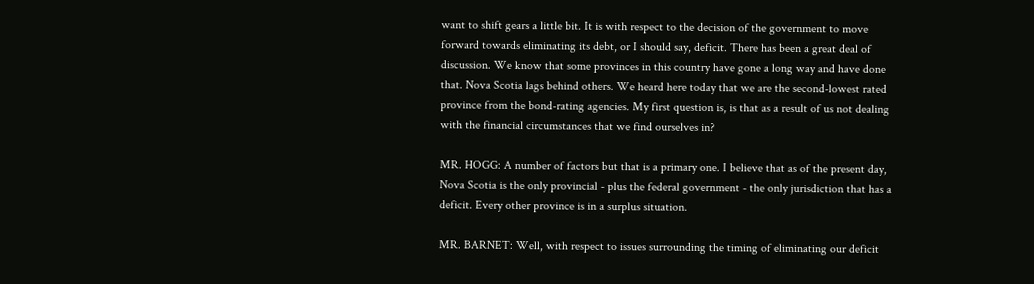want to shift gears a little bit. It is with respect to the decision of the government to move forward towards eliminating its debt, or I should say, deficit. There has been a great deal of discussion. We know that some provinces in this country have gone a long way and have done that. Nova Scotia lags behind others. We heard here today that we are the second-lowest rated province from the bond-rating agencies. My first question is, is that as a result of us not dealing with the financial circumstances that we find ourselves in?

MR. HOGG: A number of factors but that is a primary one. I believe that as of the present day, Nova Scotia is the only provincial - plus the federal government - the only jurisdiction that has a deficit. Every other province is in a surplus situation.

MR. BARNET: Well, with respect to issues surrounding the timing of eliminating our deficit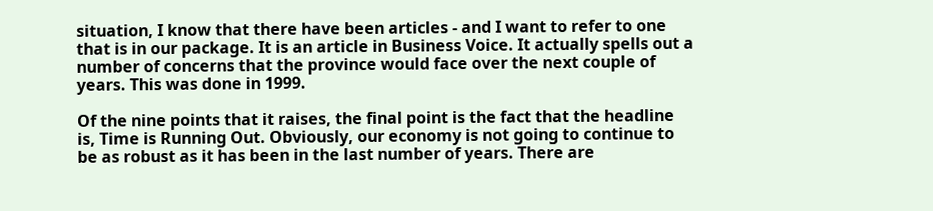situation, I know that there have been articles - and I want to refer to one that is in our package. It is an article in Business Voice. It actually spells out a number of concerns that the province would face over the next couple of years. This was done in 1999.

Of the nine points that it raises, the final point is the fact that the headline is, Time is Running Out. Obviously, our economy is not going to continue to be as robust as it has been in the last number of years. There are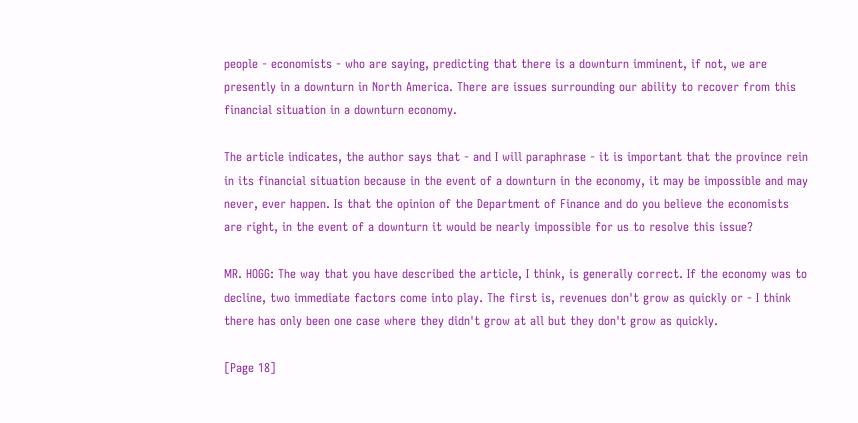people - economists - who are saying, predicting that there is a downturn imminent, if not, we are presently in a downturn in North America. There are issues surrounding our ability to recover from this financial situation in a downturn economy.

The article indicates, the author says that - and I will paraphrase - it is important that the province rein in its financial situation because in the event of a downturn in the economy, it may be impossible and may never, ever happen. Is that the opinion of the Department of Finance and do you believe the economists are right, in the event of a downturn it would be nearly impossible for us to resolve this issue?

MR. HOGG: The way that you have described the article, I think, is generally correct. If the economy was to decline, two immediate factors come into play. The first is, revenues don't grow as quickly or - I think there has only been one case where they didn't grow at all but they don't grow as quickly.

[Page 18]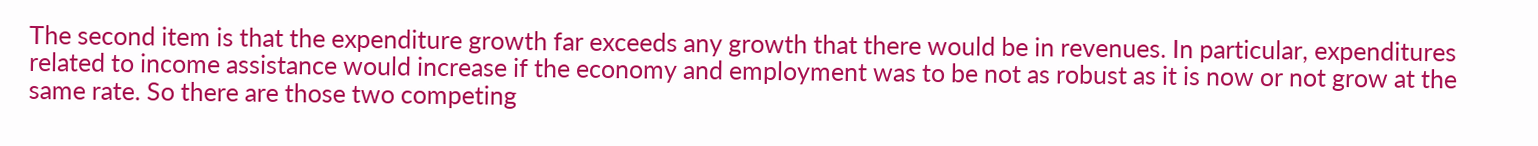The second item is that the expenditure growth far exceeds any growth that there would be in revenues. In particular, expenditures related to income assistance would increase if the economy and employment was to be not as robust as it is now or not grow at the same rate. So there are those two competing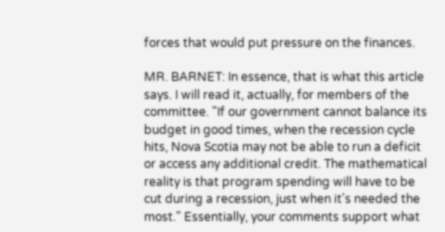forces that would put pressure on the finances.

MR. BARNET: In essence, that is what this article says. I will read it, actually, for members of the committee. "If our government cannot balance its budget in good times, when the recession cycle hits, Nova Scotia may not be able to run a deficit or access any additional credit. The mathematical reality is that program spending will have to be cut during a recession, just when it's needed the most." Essentially, your comments support what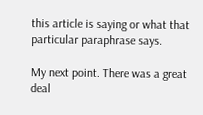this article is saying or what that particular paraphrase says.

My next point. There was a great deal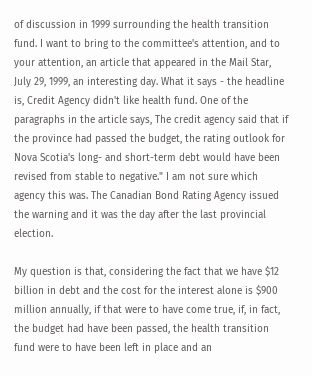of discussion in 1999 surrounding the health transition fund. I want to bring to the committee's attention, and to your attention, an article that appeared in the Mail Star, July 29, 1999, an interesting day. What it says - the headline is, Credit Agency didn't like health fund. One of the paragraphs in the article says, The credit agency said that if the province had passed the budget, the rating outlook for Nova Scotia's long- and short-term debt would have been revised from stable to negative." I am not sure which agency this was. The Canadian Bond Rating Agency issued the warning and it was the day after the last provincial election.

My question is that, considering the fact that we have $12 billion in debt and the cost for the interest alone is $900 million annually, if that were to have come true, if, in fact, the budget had have been passed, the health transition fund were to have been left in place and an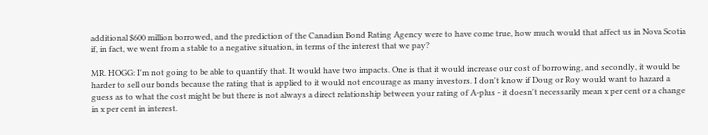additional $600 million borrowed, and the prediction of the Canadian Bond Rating Agency were to have come true, how much would that affect us in Nova Scotia if, in fact, we went from a stable to a negative situation, in terms of the interest that we pay?

MR. HOGG: I'm not going to be able to quantify that. It would have two impacts. One is that it would increase our cost of borrowing, and secondly, it would be harder to sell our bonds because the rating that is applied to it would not encourage as many investors. I don't know if Doug or Roy would want to hazard a guess as to what the cost might be but there is not always a direct relationship between your rating of A-plus - it doesn't necessarily mean x per cent or a change in x per cent in interest.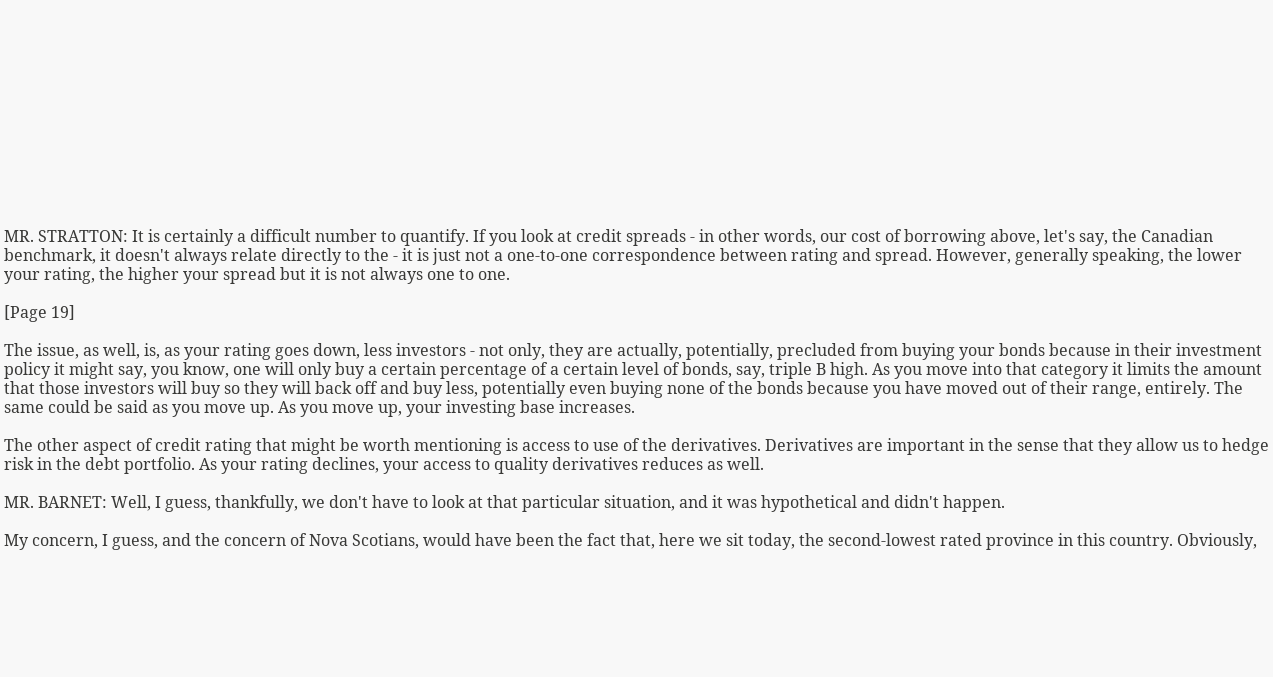MR. STRATTON: It is certainly a difficult number to quantify. If you look at credit spreads - in other words, our cost of borrowing above, let's say, the Canadian benchmark, it doesn't always relate directly to the - it is just not a one-to-one correspondence between rating and spread. However, generally speaking, the lower your rating, the higher your spread but it is not always one to one.

[Page 19]

The issue, as well, is, as your rating goes down, less investors - not only, they are actually, potentially, precluded from buying your bonds because in their investment policy it might say, you know, one will only buy a certain percentage of a certain level of bonds, say, triple B high. As you move into that category it limits the amount that those investors will buy so they will back off and buy less, potentially even buying none of the bonds because you have moved out of their range, entirely. The same could be said as you move up. As you move up, your investing base increases.

The other aspect of credit rating that might be worth mentioning is access to use of the derivatives. Derivatives are important in the sense that they allow us to hedge risk in the debt portfolio. As your rating declines, your access to quality derivatives reduces as well.

MR. BARNET: Well, I guess, thankfully, we don't have to look at that particular situation, and it was hypothetical and didn't happen.

My concern, I guess, and the concern of Nova Scotians, would have been the fact that, here we sit today, the second-lowest rated province in this country. Obviously,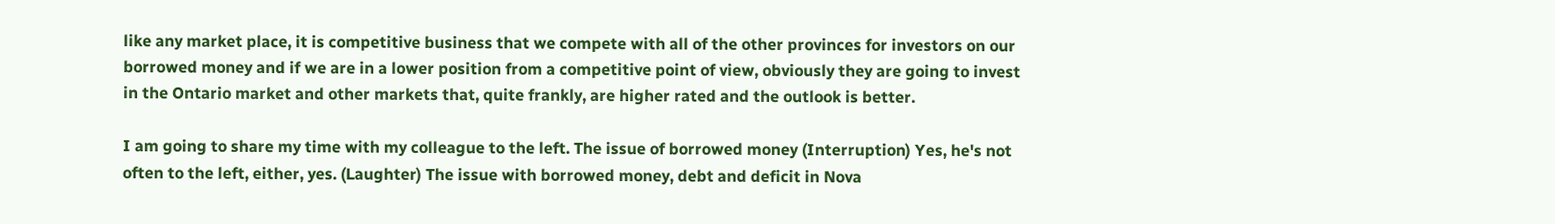like any market place, it is competitive business that we compete with all of the other provinces for investors on our borrowed money and if we are in a lower position from a competitive point of view, obviously they are going to invest in the Ontario market and other markets that, quite frankly, are higher rated and the outlook is better.

I am going to share my time with my colleague to the left. The issue of borrowed money (Interruption) Yes, he's not often to the left, either, yes. (Laughter) The issue with borrowed money, debt and deficit in Nova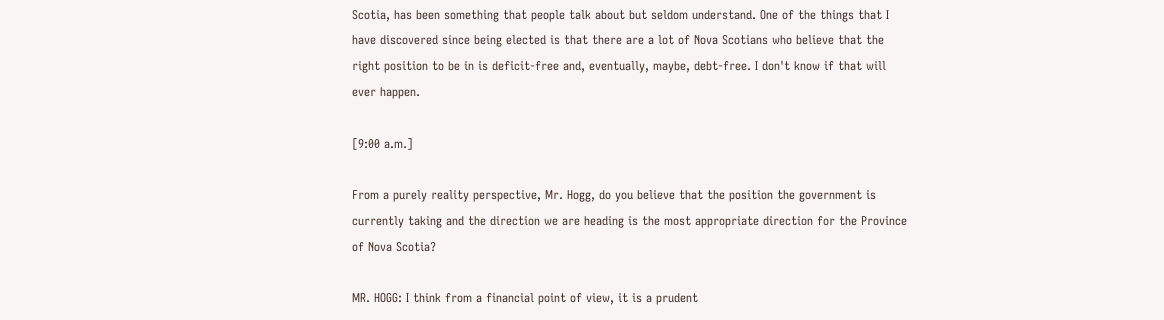Scotia, has been something that people talk about but seldom understand. One of the things that I have discovered since being elected is that there are a lot of Nova Scotians who believe that the right position to be in is deficit-free and, eventually, maybe, debt-free. I don't know if that will ever happen.

[9:00 a.m.]

From a purely reality perspective, Mr. Hogg, do you believe that the position the government is currently taking and the direction we are heading is the most appropriate direction for the Province of Nova Scotia?

MR. HOGG: I think from a financial point of view, it is a prudent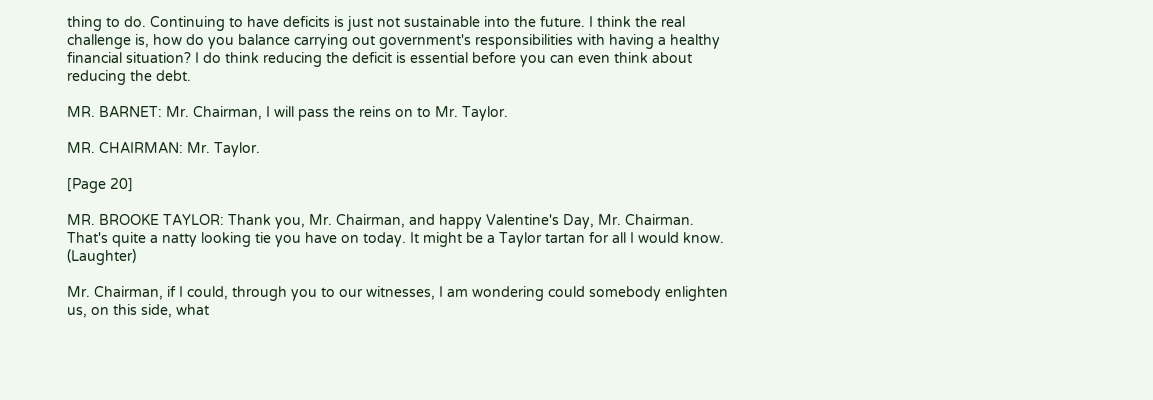thing to do. Continuing to have deficits is just not sustainable into the future. I think the real challenge is, how do you balance carrying out government's responsibilities with having a healthy financial situation? I do think reducing the deficit is essential before you can even think about reducing the debt.

MR. BARNET: Mr. Chairman, I will pass the reins on to Mr. Taylor.

MR. CHAIRMAN: Mr. Taylor.

[Page 20]

MR. BROOKE TAYLOR: Thank you, Mr. Chairman, and happy Valentine's Day, Mr. Chairman. That's quite a natty looking tie you have on today. It might be a Taylor tartan for all I would know. (Laughter)

Mr. Chairman, if I could, through you to our witnesses, I am wondering could somebody enlighten us, on this side, what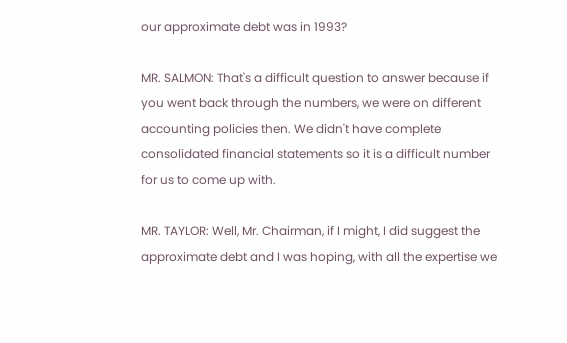our approximate debt was in 1993?

MR. SALMON: That's a difficult question to answer because if you went back through the numbers, we were on different accounting policies then. We didn't have complete consolidated financial statements so it is a difficult number for us to come up with.

MR. TAYLOR: Well, Mr. Chairman, if I might, I did suggest the approximate debt and I was hoping, with all the expertise we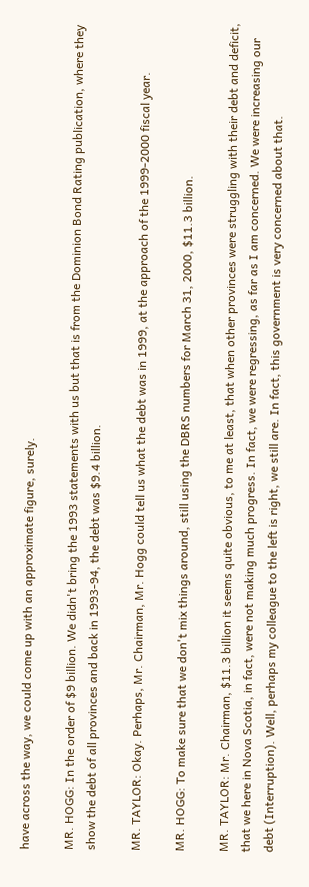have across the way, we could come up with an approximate figure, surely.

MR. HOGG: In the order of $9 billion. We didn't bring the 1993 statements with us but that is from the Dominion Bond Rating publication, where they show the debt of all provinces and back in 1993-94, the debt was $9.4 billion.

MR. TAYLOR: Okay. Perhaps, Mr. Chairman, Mr. Hogg could tell us what the debt was in 1999, at the approach of the 1999-2000 fiscal year.

MR. HOGG: To make sure that we don't mix things around, still using the DBRS numbers for March 31, 2000, $11.3 billion.

MR. TAYLOR: Mr. Chairman, $11.3 billion it seems quite obvious, to me at least, that when other provinces were struggling with their debt and deficit, that we here in Nova Scotia, in fact, were not making much progress. In fact, we were regressing, as far as I am concerned. We were increasing our debt (Interruption). Well, perhaps my colleague to the left is right, we still are. In fact, this government is very concerned about that.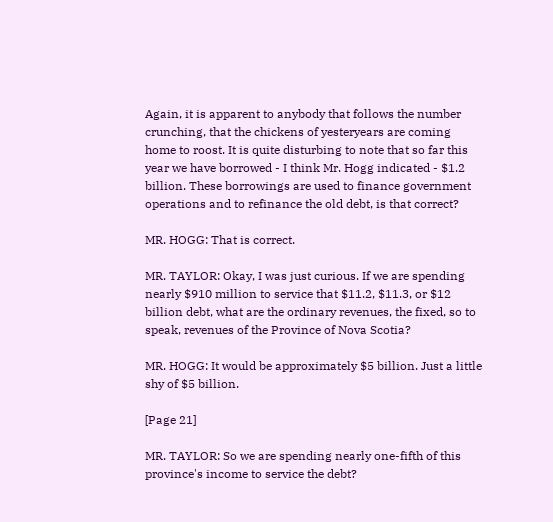Again, it is apparent to anybody that follows the number crunching, that the chickens of yesteryears are coming home to roost. It is quite disturbing to note that so far this year we have borrowed - I think Mr. Hogg indicated - $1.2 billion. These borrowings are used to finance government operations and to refinance the old debt, is that correct?

MR. HOGG: That is correct.

MR. TAYLOR: Okay, I was just curious. If we are spending nearly $910 million to service that $11.2, $11.3, or $12 billion debt, what are the ordinary revenues, the fixed, so to speak, revenues of the Province of Nova Scotia?

MR. HOGG: It would be approximately $5 billion. Just a little shy of $5 billion.

[Page 21]

MR. TAYLOR: So we are spending nearly one-fifth of this province's income to service the debt?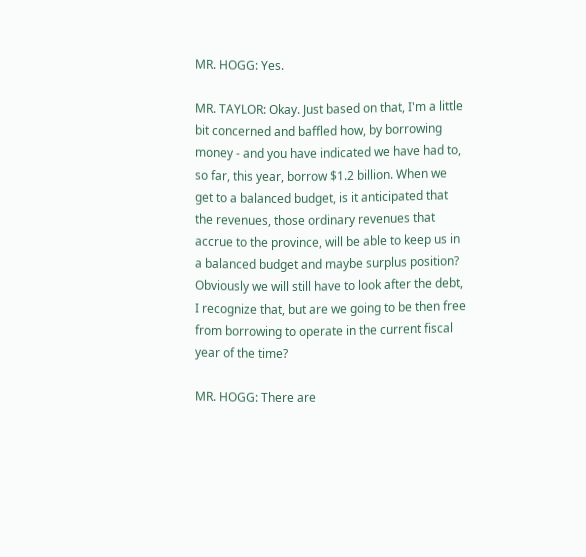MR. HOGG: Yes.

MR. TAYLOR: Okay. Just based on that, I'm a little bit concerned and baffled how, by borrowing money - and you have indicated we have had to, so far, this year, borrow $1.2 billion. When we get to a balanced budget, is it anticipated that the revenues, those ordinary revenues that accrue to the province, will be able to keep us in a balanced budget and maybe surplus position? Obviously we will still have to look after the debt, I recognize that, but are we going to be then free from borrowing to operate in the current fiscal year of the time?

MR. HOGG: There are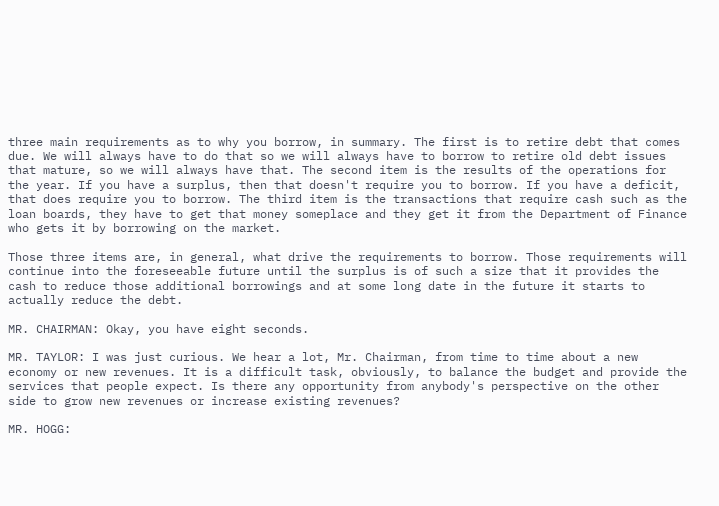three main requirements as to why you borrow, in summary. The first is to retire debt that comes due. We will always have to do that so we will always have to borrow to retire old debt issues that mature, so we will always have that. The second item is the results of the operations for the year. If you have a surplus, then that doesn't require you to borrow. If you have a deficit, that does require you to borrow. The third item is the transactions that require cash such as the loan boards, they have to get that money someplace and they get it from the Department of Finance who gets it by borrowing on the market.

Those three items are, in general, what drive the requirements to borrow. Those requirements will continue into the foreseeable future until the surplus is of such a size that it provides the cash to reduce those additional borrowings and at some long date in the future it starts to actually reduce the debt.

MR. CHAIRMAN: Okay, you have eight seconds.

MR. TAYLOR: I was just curious. We hear a lot, Mr. Chairman, from time to time about a new economy or new revenues. It is a difficult task, obviously, to balance the budget and provide the services that people expect. Is there any opportunity from anybody's perspective on the other side to grow new revenues or increase existing revenues?

MR. HOGG: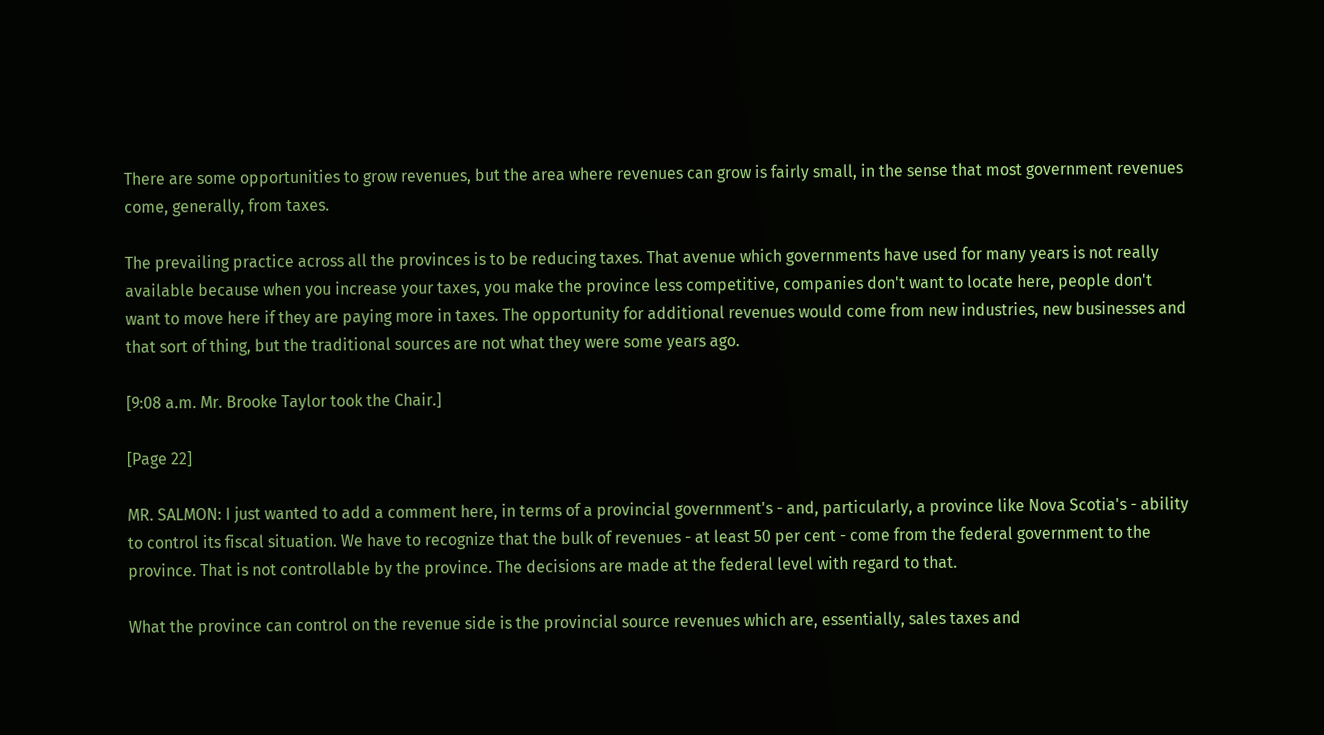There are some opportunities to grow revenues, but the area where revenues can grow is fairly small, in the sense that most government revenues come, generally, from taxes.

The prevailing practice across all the provinces is to be reducing taxes. That avenue which governments have used for many years is not really available because when you increase your taxes, you make the province less competitive, companies don't want to locate here, people don't want to move here if they are paying more in taxes. The opportunity for additional revenues would come from new industries, new businesses and that sort of thing, but the traditional sources are not what they were some years ago.

[9:08 a.m. Mr. Brooke Taylor took the Chair.]

[Page 22]

MR. SALMON: I just wanted to add a comment here, in terms of a provincial government's - and, particularly, a province like Nova Scotia's - ability to control its fiscal situation. We have to recognize that the bulk of revenues - at least 50 per cent - come from the federal government to the province. That is not controllable by the province. The decisions are made at the federal level with regard to that.

What the province can control on the revenue side is the provincial source revenues which are, essentially, sales taxes and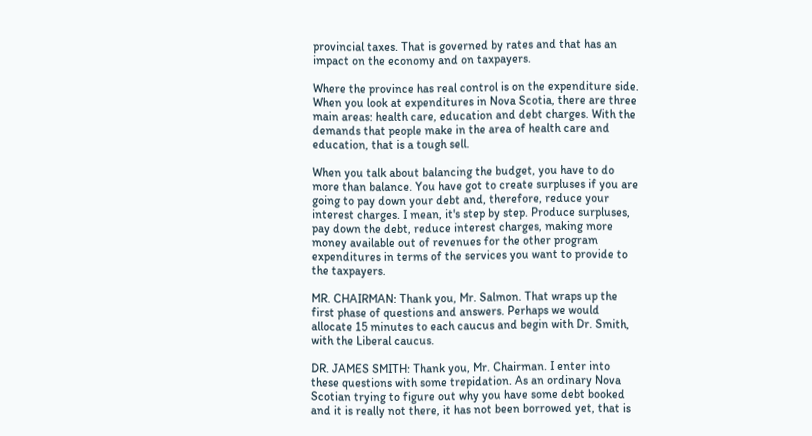provincial taxes. That is governed by rates and that has an impact on the economy and on taxpayers.

Where the province has real control is on the expenditure side. When you look at expenditures in Nova Scotia, there are three main areas: health care, education and debt charges. With the demands that people make in the area of health care and education, that is a tough sell.

When you talk about balancing the budget, you have to do more than balance. You have got to create surpluses if you are going to pay down your debt and, therefore, reduce your interest charges. I mean, it's step by step. Produce surpluses, pay down the debt, reduce interest charges, making more money available out of revenues for the other program expenditures in terms of the services you want to provide to the taxpayers.

MR. CHAIRMAN: Thank you, Mr. Salmon. That wraps up the first phase of questions and answers. Perhaps we would allocate 15 minutes to each caucus and begin with Dr. Smith, with the Liberal caucus.

DR. JAMES SMITH: Thank you, Mr. Chairman. I enter into these questions with some trepidation. As an ordinary Nova Scotian trying to figure out why you have some debt booked and it is really not there, it has not been borrowed yet, that is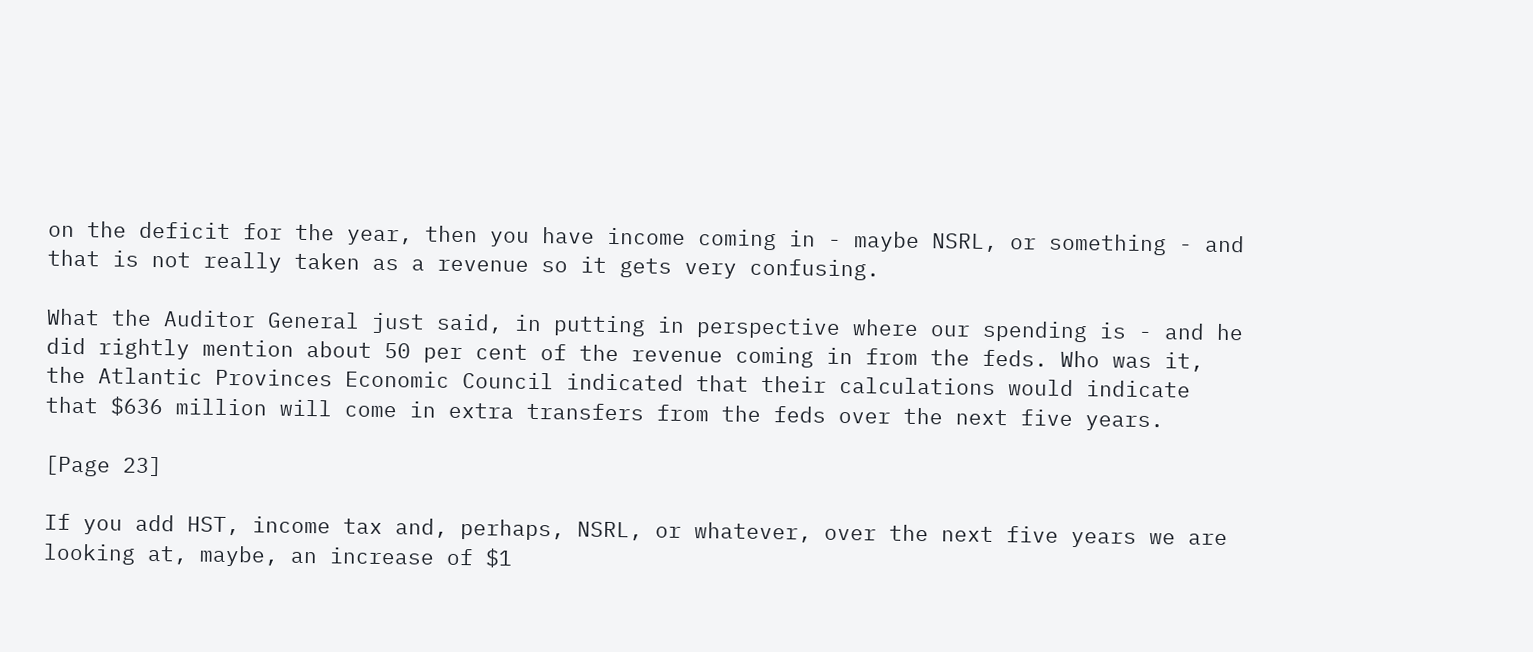on the deficit for the year, then you have income coming in - maybe NSRL, or something - and that is not really taken as a revenue so it gets very confusing.

What the Auditor General just said, in putting in perspective where our spending is - and he did rightly mention about 50 per cent of the revenue coming in from the feds. Who was it, the Atlantic Provinces Economic Council indicated that their calculations would indicate that $636 million will come in extra transfers from the feds over the next five years.

[Page 23]

If you add HST, income tax and, perhaps, NSRL, or whatever, over the next five years we are looking at, maybe, an increase of $1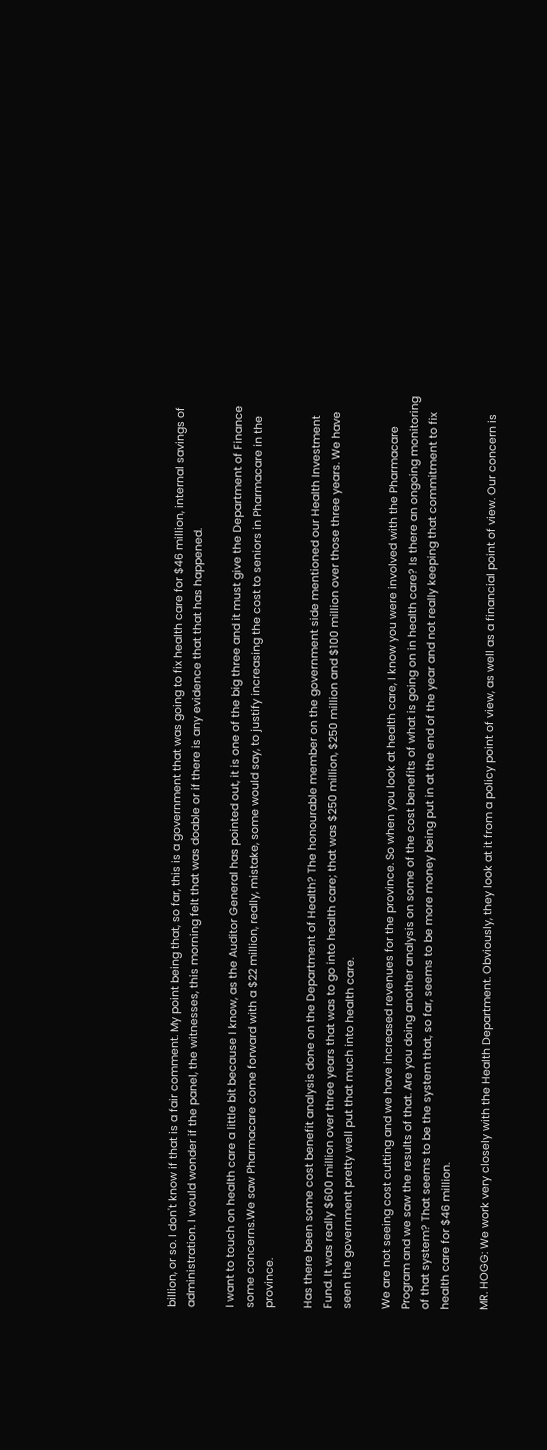billion, or so. I don't know if that is a fair comment. My point being that, so far, this is a government that was going to fix health care for $46 million, internal savings of administration. I would wonder if the panel, the witnesses, this morning felt that was doable or if there is any evidence that that has happened.

I want to touch on health care a little bit because I know, as the Auditor General has pointed out, it is one of the big three and it must give the Department of Finance some concerns.We saw Pharmacare come forward with a $22 million, really, mistake, some would say, to justify increasing the cost to seniors in Pharmacare in the province.

Has there been some cost benefit analysis done on the Department of Health? The honourable member on the government side mentioned our Health Investment Fund. It was really $600 million over three years that was to go into health care; that was $250 million, $250 million and $100 million over those three years. We have seen the government pretty well put that much into health care.

We are not seeing cost cutting and we have increased revenues for the province. So when you look at health care, I know you were involved with the Pharmacare Program and we saw the results of that. Are you doing another analysis on some of the cost benefits of what is going on in health care? Is there an ongoing monitoring of that system? That seems to be the system that, so far, seems to be more money being put in at the end of the year and not really keeping that commitment to fix health care for $46 million.

MR. HOGG: We work very closely with the Health Department. Obviously, they look at it from a policy point of view, as well as a financial point of view. Our concern is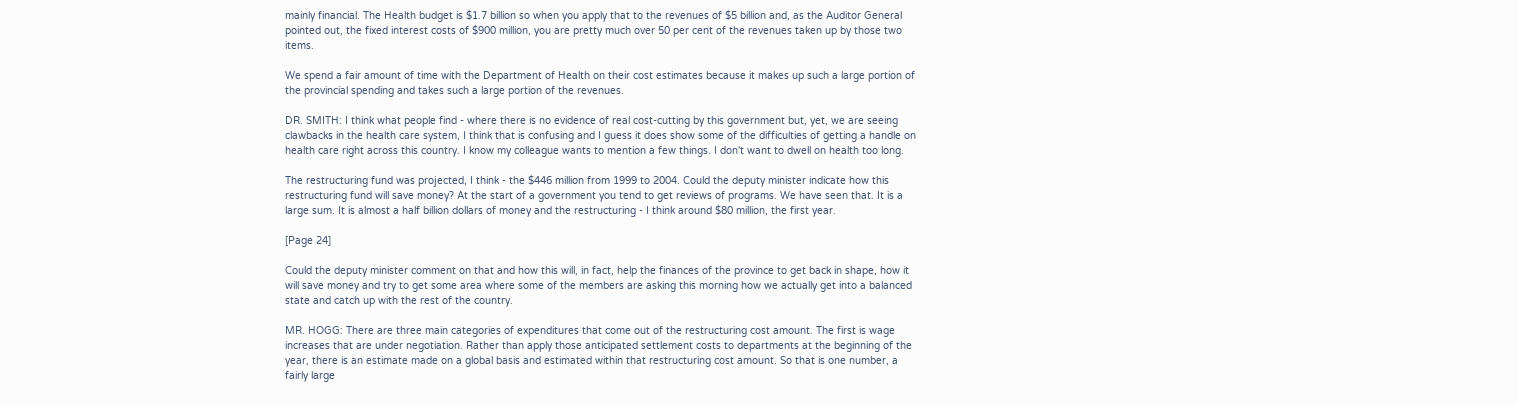mainly financial. The Health budget is $1.7 billion so when you apply that to the revenues of $5 billion and, as the Auditor General pointed out, the fixed interest costs of $900 million, you are pretty much over 50 per cent of the revenues taken up by those two items.

We spend a fair amount of time with the Department of Health on their cost estimates because it makes up such a large portion of the provincial spending and takes such a large portion of the revenues.

DR. SMITH: I think what people find - where there is no evidence of real cost-cutting by this government but, yet, we are seeing clawbacks in the health care system, I think that is confusing and I guess it does show some of the difficulties of getting a handle on health care right across this country. I know my colleague wants to mention a few things. I don't want to dwell on health too long.

The restructuring fund was projected, I think - the $446 million from 1999 to 2004. Could the deputy minister indicate how this restructuring fund will save money? At the start of a government you tend to get reviews of programs. We have seen that. It is a large sum. It is almost a half billion dollars of money and the restructuring - I think around $80 million, the first year.

[Page 24]

Could the deputy minister comment on that and how this will, in fact, help the finances of the province to get back in shape, how it will save money and try to get some area where some of the members are asking this morning how we actually get into a balanced state and catch up with the rest of the country.

MR. HOGG: There are three main categories of expenditures that come out of the restructuring cost amount. The first is wage increases that are under negotiation. Rather than apply those anticipated settlement costs to departments at the beginning of the year, there is an estimate made on a global basis and estimated within that restructuring cost amount. So that is one number, a fairly large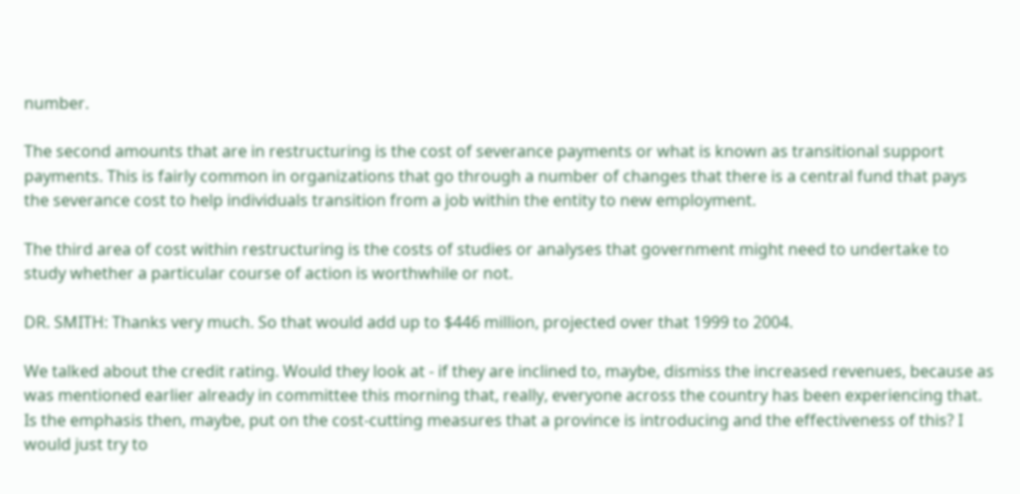number.

The second amounts that are in restructuring is the cost of severance payments or what is known as transitional support payments. This is fairly common in organizations that go through a number of changes that there is a central fund that pays the severance cost to help individuals transition from a job within the entity to new employment.

The third area of cost within restructuring is the costs of studies or analyses that government might need to undertake to study whether a particular course of action is worthwhile or not.

DR. SMITH: Thanks very much. So that would add up to $446 million, projected over that 1999 to 2004.

We talked about the credit rating. Would they look at - if they are inclined to, maybe, dismiss the increased revenues, because as was mentioned earlier already in committee this morning that, really, everyone across the country has been experiencing that. Is the emphasis then, maybe, put on the cost-cutting measures that a province is introducing and the effectiveness of this? I would just try to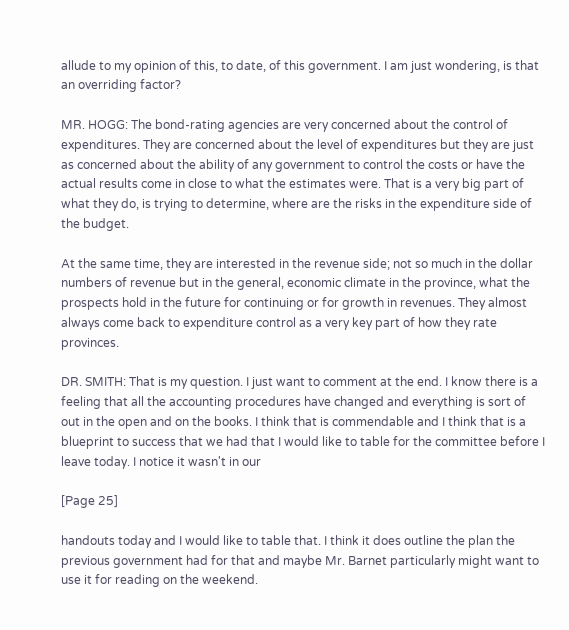allude to my opinion of this, to date, of this government. I am just wondering, is that an overriding factor?

MR. HOGG: The bond-rating agencies are very concerned about the control of expenditures. They are concerned about the level of expenditures but they are just as concerned about the ability of any government to control the costs or have the actual results come in close to what the estimates were. That is a very big part of what they do, is trying to determine, where are the risks in the expenditure side of the budget.

At the same time, they are interested in the revenue side; not so much in the dollar numbers of revenue but in the general, economic climate in the province, what the prospects hold in the future for continuing or for growth in revenues. They almost always come back to expenditure control as a very key part of how they rate provinces.

DR. SMITH: That is my question. I just want to comment at the end. I know there is a feeling that all the accounting procedures have changed and everything is sort of out in the open and on the books. I think that is commendable and I think that is a blueprint to success that we had that I would like to table for the committee before I leave today. I notice it wasn't in our

[Page 25]

handouts today and I would like to table that. I think it does outline the plan the previous government had for that and maybe Mr. Barnet particularly might want to use it for reading on the weekend.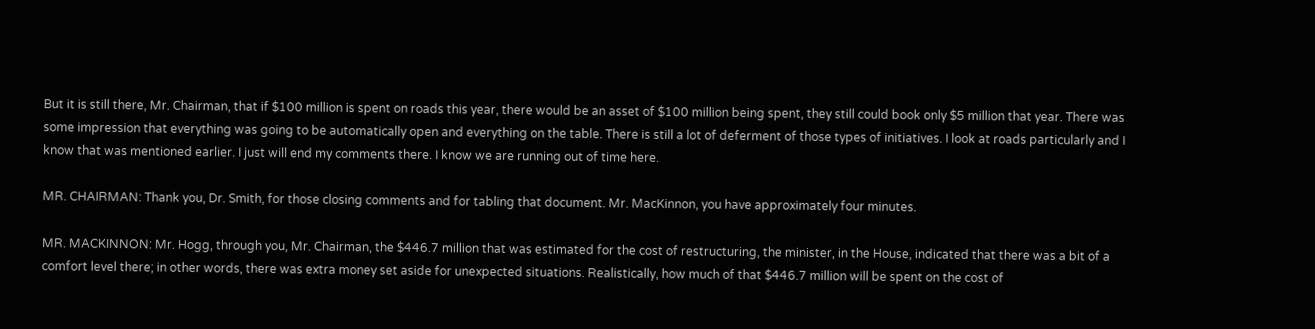But it is still there, Mr. Chairman, that if $100 million is spent on roads this year, there would be an asset of $100 million being spent, they still could book only $5 million that year. There was some impression that everything was going to be automatically open and everything on the table. There is still a lot of deferment of those types of initiatives. I look at roads particularly and I know that was mentioned earlier. I just will end my comments there. I know we are running out of time here.

MR. CHAIRMAN: Thank you, Dr. Smith, for those closing comments and for tabling that document. Mr. MacKinnon, you have approximately four minutes.

MR. MACKINNON: Mr. Hogg, through you, Mr. Chairman, the $446.7 million that was estimated for the cost of restructuring, the minister, in the House, indicated that there was a bit of a comfort level there; in other words, there was extra money set aside for unexpected situations. Realistically, how much of that $446.7 million will be spent on the cost of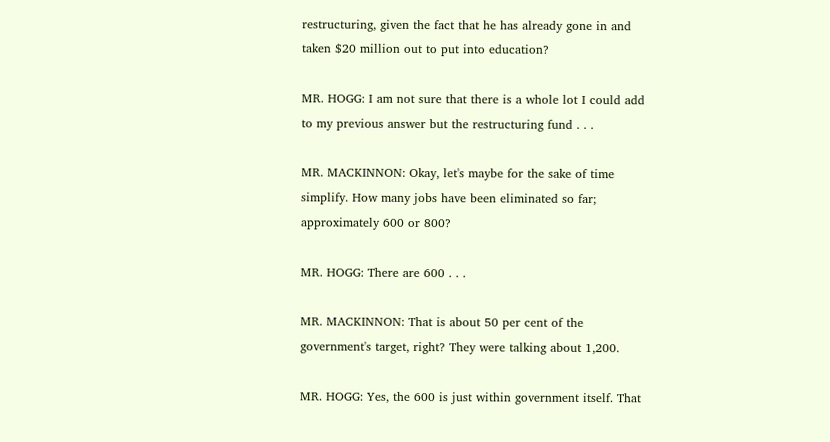restructuring, given the fact that he has already gone in and taken $20 million out to put into education?

MR. HOGG: I am not sure that there is a whole lot I could add to my previous answer but the restructuring fund . . .

MR. MACKINNON: Okay, let's maybe for the sake of time simplify. How many jobs have been eliminated so far; approximately 600 or 800?

MR. HOGG: There are 600 . . .

MR. MACKINNON: That is about 50 per cent of the government's target, right? They were talking about 1,200.

MR. HOGG: Yes, the 600 is just within government itself. That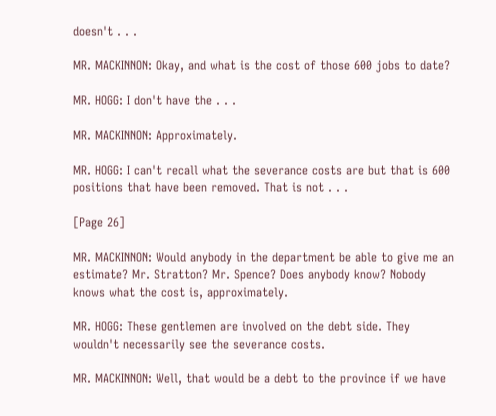doesn't . . .

MR. MACKINNON: Okay, and what is the cost of those 600 jobs to date?

MR. HOGG: I don't have the . . .

MR. MACKINNON: Approximately.

MR. HOGG: I can't recall what the severance costs are but that is 600 positions that have been removed. That is not . . .

[Page 26]

MR. MACKINNON: Would anybody in the department be able to give me an estimate? Mr. Stratton? Mr. Spence? Does anybody know? Nobody knows what the cost is, approximately.

MR. HOGG: These gentlemen are involved on the debt side. They wouldn't necessarily see the severance costs.

MR. MACKINNON: Well, that would be a debt to the province if we have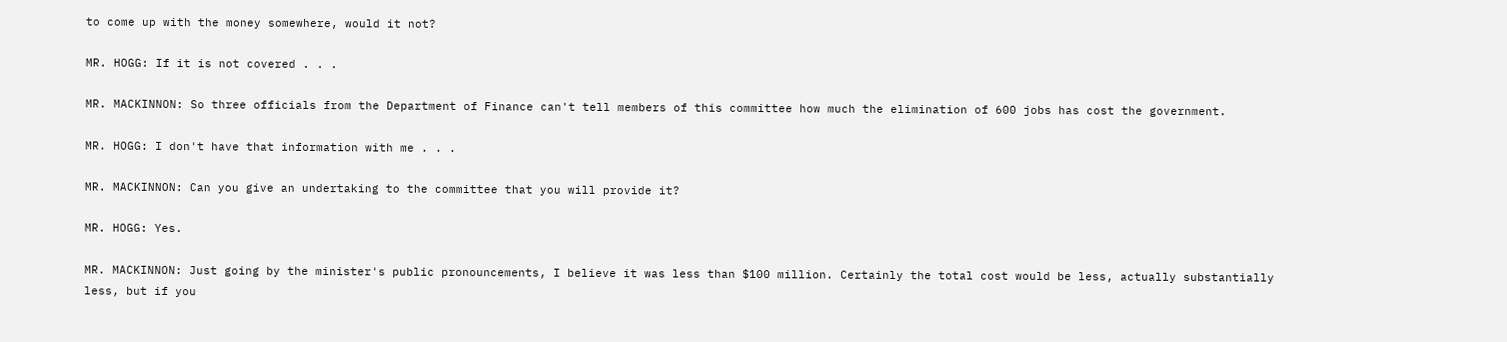to come up with the money somewhere, would it not?

MR. HOGG: If it is not covered . . .

MR. MACKINNON: So three officials from the Department of Finance can't tell members of this committee how much the elimination of 600 jobs has cost the government.

MR. HOGG: I don't have that information with me . . .

MR. MACKINNON: Can you give an undertaking to the committee that you will provide it?

MR. HOGG: Yes.

MR. MACKINNON: Just going by the minister's public pronouncements, I believe it was less than $100 million. Certainly the total cost would be less, actually substantially less, but if you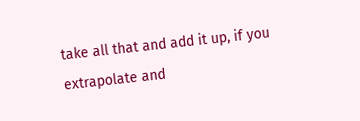take all that and add it up, if you extrapolate and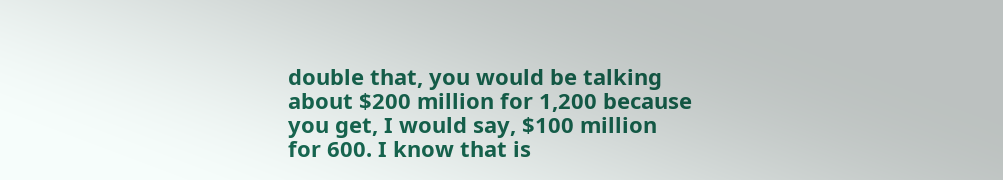double that, you would be talking about $200 million for 1,200 because you get, I would say, $100 million for 600. I know that is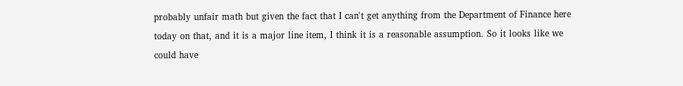probably unfair math but given the fact that I can't get anything from the Department of Finance here today on that, and it is a major line item, I think it is a reasonable assumption. So it looks like we could have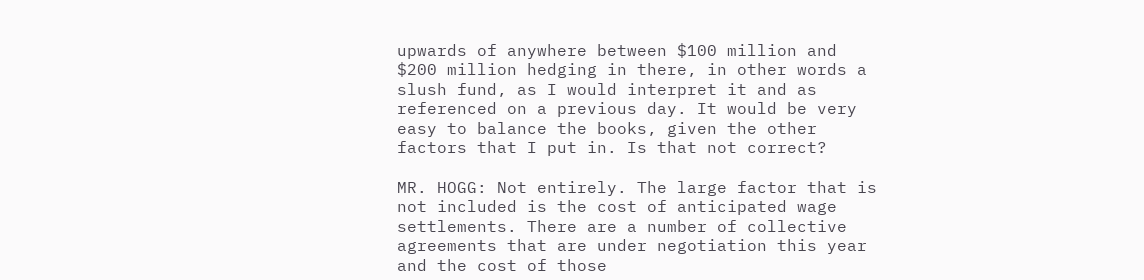upwards of anywhere between $100 million and $200 million hedging in there, in other words a slush fund, as I would interpret it and as referenced on a previous day. It would be very easy to balance the books, given the other factors that I put in. Is that not correct?

MR. HOGG: Not entirely. The large factor that is not included is the cost of anticipated wage settlements. There are a number of collective agreements that are under negotiation this year and the cost of those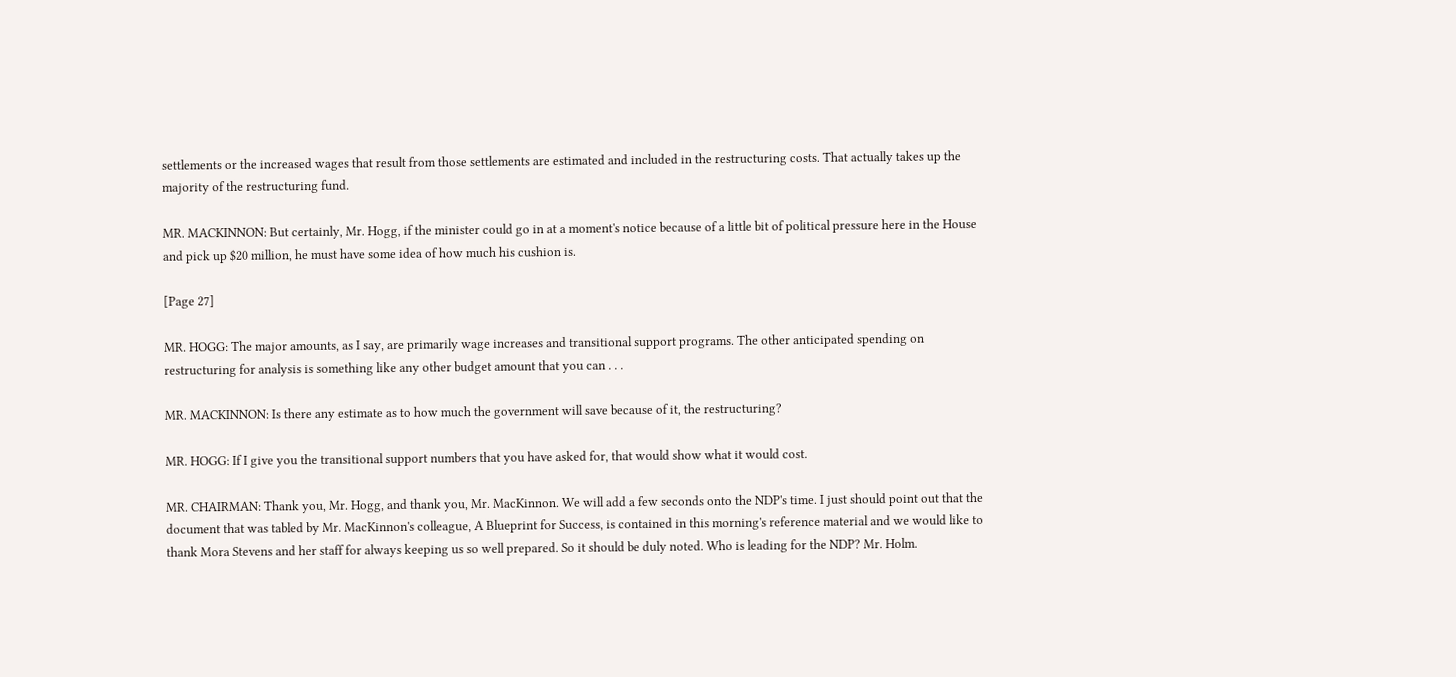settlements or the increased wages that result from those settlements are estimated and included in the restructuring costs. That actually takes up the majority of the restructuring fund.

MR. MACKINNON: But certainly, Mr. Hogg, if the minister could go in at a moment's notice because of a little bit of political pressure here in the House and pick up $20 million, he must have some idea of how much his cushion is.

[Page 27]

MR. HOGG: The major amounts, as I say, are primarily wage increases and transitional support programs. The other anticipated spending on restructuring for analysis is something like any other budget amount that you can . . .

MR. MACKINNON: Is there any estimate as to how much the government will save because of it, the restructuring?

MR. HOGG: If I give you the transitional support numbers that you have asked for, that would show what it would cost.

MR. CHAIRMAN: Thank you, Mr. Hogg, and thank you, Mr. MacKinnon. We will add a few seconds onto the NDP's time. I just should point out that the document that was tabled by Mr. MacKinnon's colleague, A Blueprint for Success, is contained in this morning's reference material and we would like to thank Mora Stevens and her staff for always keeping us so well prepared. So it should be duly noted. Who is leading for the NDP? Mr. Holm.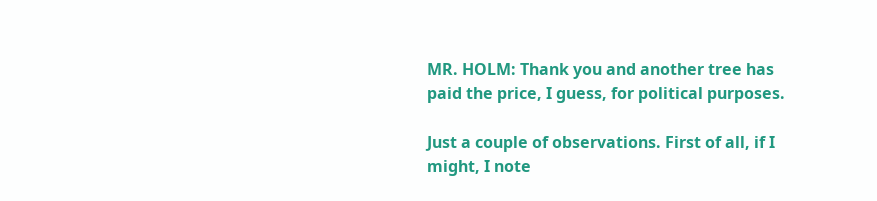MR. HOLM: Thank you and another tree has paid the price, I guess, for political purposes.

Just a couple of observations. First of all, if I might, I note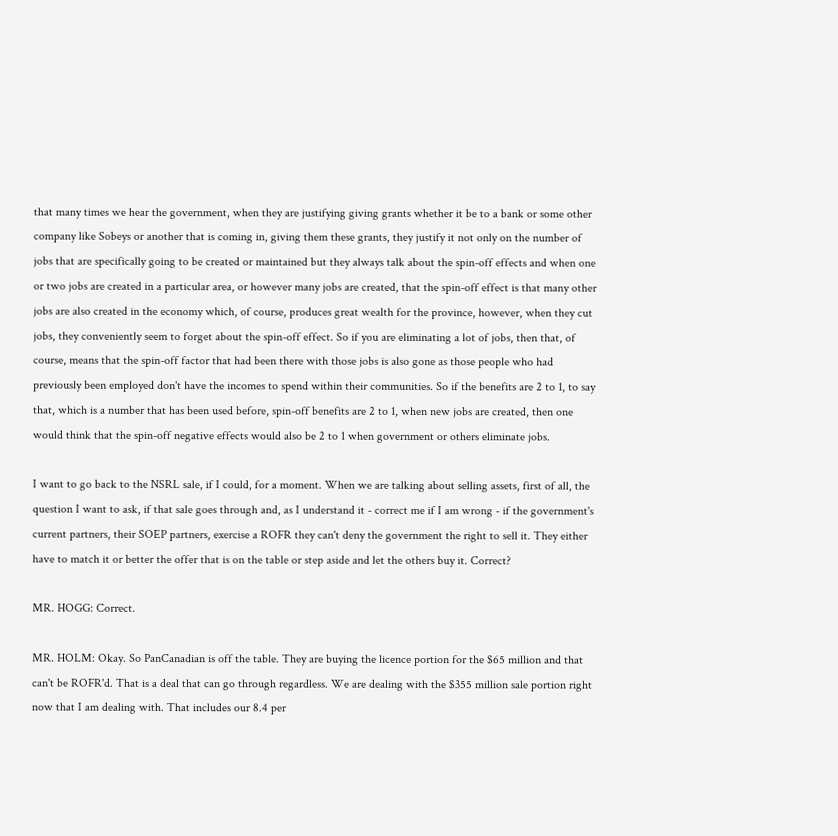that many times we hear the government, when they are justifying giving grants whether it be to a bank or some other company like Sobeys or another that is coming in, giving them these grants, they justify it not only on the number of jobs that are specifically going to be created or maintained but they always talk about the spin-off effects and when one or two jobs are created in a particular area, or however many jobs are created, that the spin-off effect is that many other jobs are also created in the economy which, of course, produces great wealth for the province, however, when they cut jobs, they conveniently seem to forget about the spin-off effect. So if you are eliminating a lot of jobs, then that, of course, means that the spin-off factor that had been there with those jobs is also gone as those people who had previously been employed don't have the incomes to spend within their communities. So if the benefits are 2 to 1, to say that, which is a number that has been used before, spin-off benefits are 2 to 1, when new jobs are created, then one would think that the spin-off negative effects would also be 2 to 1 when government or others eliminate jobs.

I want to go back to the NSRL sale, if I could, for a moment. When we are talking about selling assets, first of all, the question I want to ask, if that sale goes through and, as I understand it - correct me if I am wrong - if the government's current partners, their SOEP partners, exercise a ROFR they can't deny the government the right to sell it. They either have to match it or better the offer that is on the table or step aside and let the others buy it. Correct?

MR. HOGG: Correct.

MR. HOLM: Okay. So PanCanadian is off the table. They are buying the licence portion for the $65 million and that can't be ROFR'd. That is a deal that can go through regardless. We are dealing with the $355 million sale portion right now that I am dealing with. That includes our 8.4 per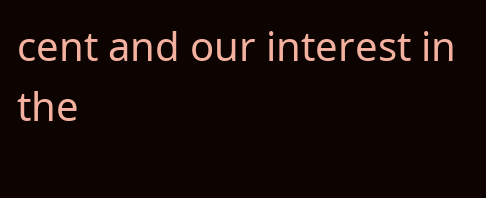cent and our interest in the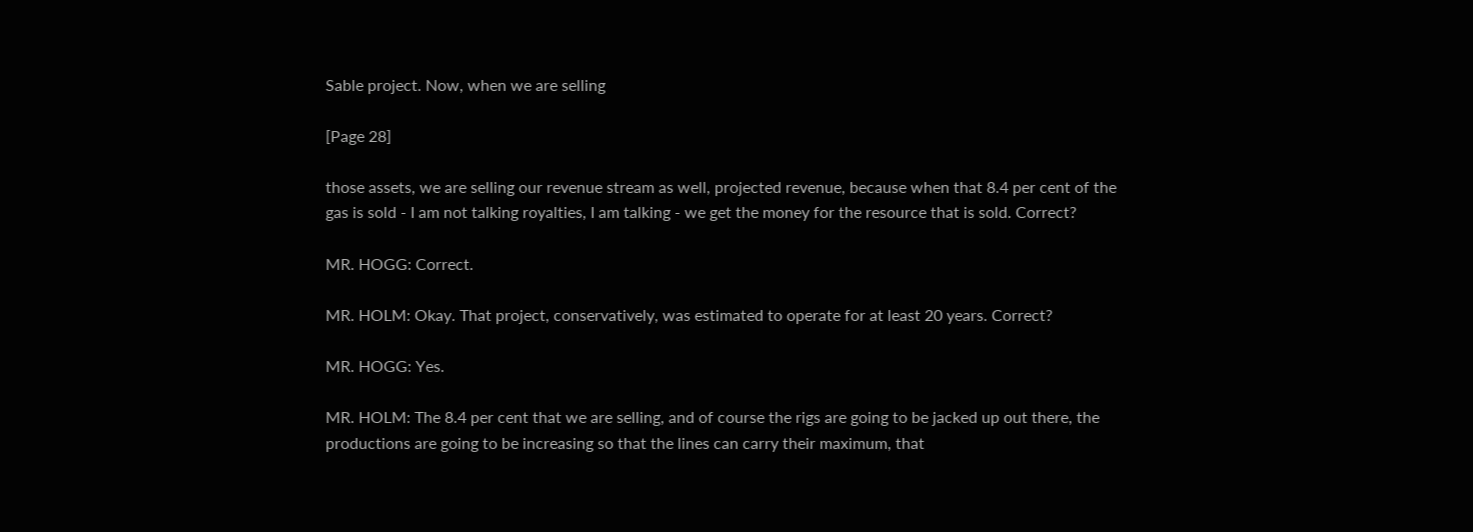Sable project. Now, when we are selling

[Page 28]

those assets, we are selling our revenue stream as well, projected revenue, because when that 8.4 per cent of the gas is sold - I am not talking royalties, I am talking - we get the money for the resource that is sold. Correct?

MR. HOGG: Correct.

MR. HOLM: Okay. That project, conservatively, was estimated to operate for at least 20 years. Correct?

MR. HOGG: Yes.

MR. HOLM: The 8.4 per cent that we are selling, and of course the rigs are going to be jacked up out there, the productions are going to be increasing so that the lines can carry their maximum, that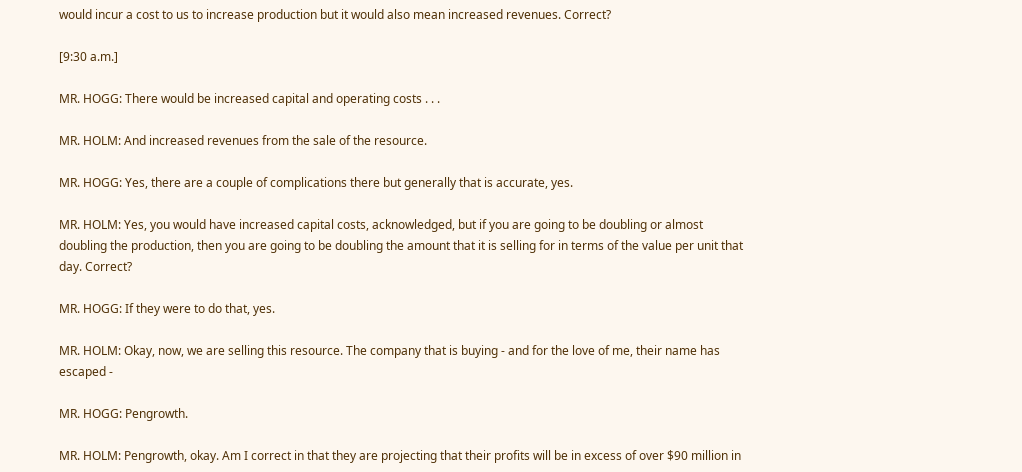would incur a cost to us to increase production but it would also mean increased revenues. Correct?

[9:30 a.m.]

MR. HOGG: There would be increased capital and operating costs . . .

MR. HOLM: And increased revenues from the sale of the resource.

MR. HOGG: Yes, there are a couple of complications there but generally that is accurate, yes.

MR. HOLM: Yes, you would have increased capital costs, acknowledged, but if you are going to be doubling or almost doubling the production, then you are going to be doubling the amount that it is selling for in terms of the value per unit that day. Correct?

MR. HOGG: If they were to do that, yes.

MR. HOLM: Okay, now, we are selling this resource. The company that is buying - and for the love of me, their name has escaped -

MR. HOGG: Pengrowth.

MR. HOLM: Pengrowth, okay. Am I correct in that they are projecting that their profits will be in excess of over $90 million in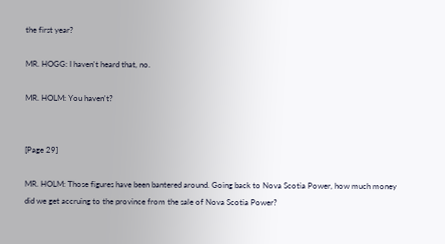the first year?

MR. HOGG: I haven't heard that, no.

MR. HOLM: You haven't?


[Page 29]

MR. HOLM: Those figures have been bantered around. Going back to Nova Scotia Power, how much money did we get accruing to the province from the sale of Nova Scotia Power?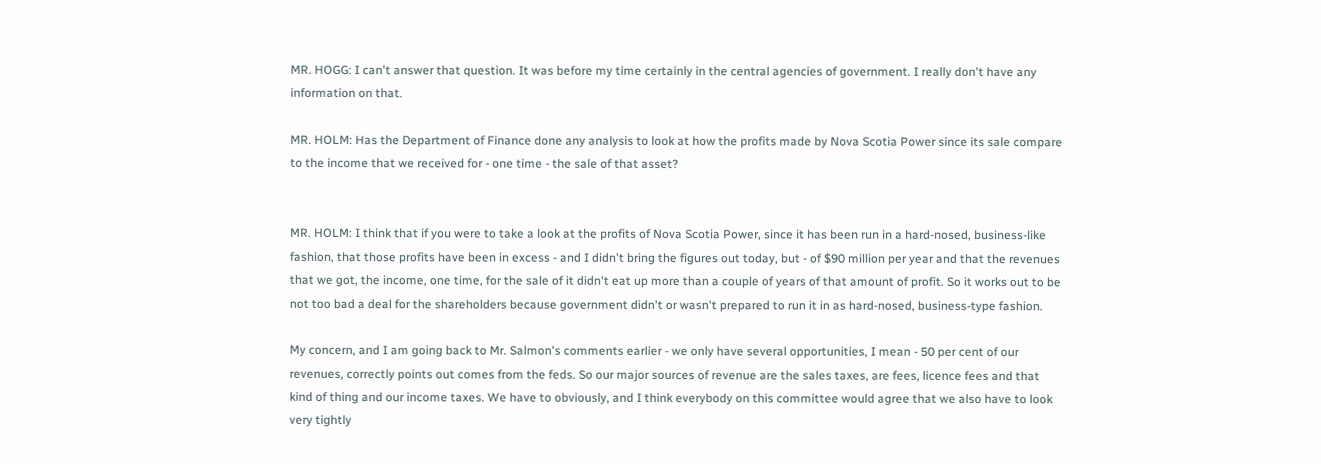MR. HOGG: I can't answer that question. It was before my time certainly in the central agencies of government. I really don't have any information on that.

MR. HOLM: Has the Department of Finance done any analysis to look at how the profits made by Nova Scotia Power since its sale compare to the income that we received for - one time - the sale of that asset?


MR. HOLM: I think that if you were to take a look at the profits of Nova Scotia Power, since it has been run in a hard-nosed, business-like fashion, that those profits have been in excess - and I didn't bring the figures out today, but - of $90 million per year and that the revenues that we got, the income, one time, for the sale of it didn't eat up more than a couple of years of that amount of profit. So it works out to be not too bad a deal for the shareholders because government didn't or wasn't prepared to run it in as hard-nosed, business-type fashion.

My concern, and I am going back to Mr. Salmon's comments earlier - we only have several opportunities, I mean - 50 per cent of our revenues, correctly points out comes from the feds. So our major sources of revenue are the sales taxes, are fees, licence fees and that kind of thing and our income taxes. We have to obviously, and I think everybody on this committee would agree that we also have to look very tightly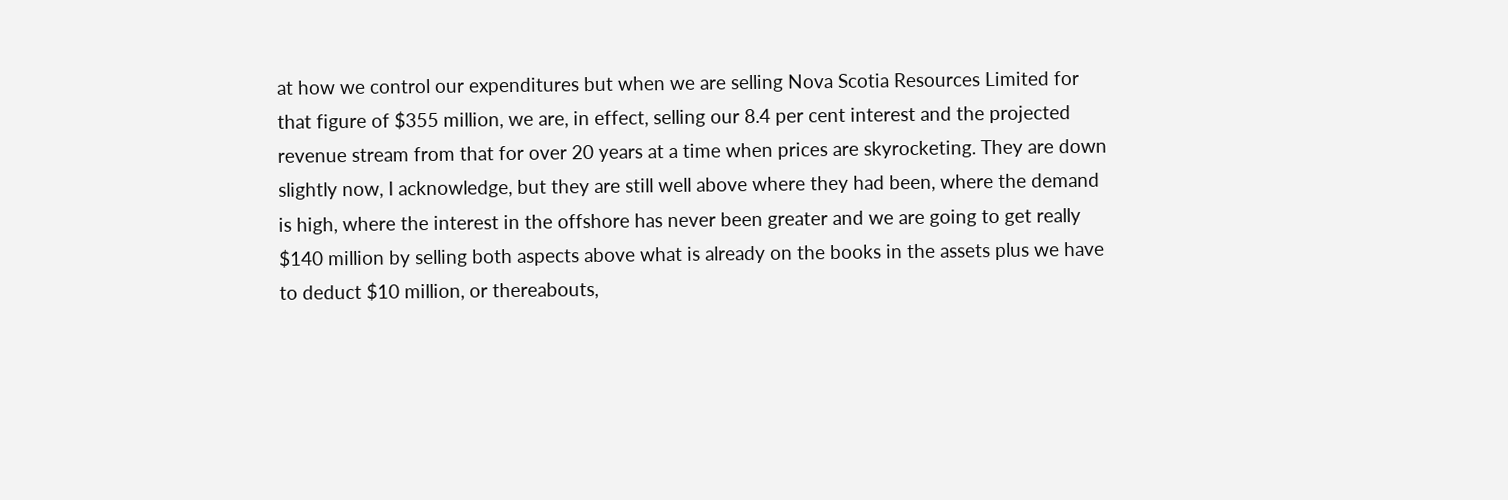at how we control our expenditures but when we are selling Nova Scotia Resources Limited for that figure of $355 million, we are, in effect, selling our 8.4 per cent interest and the projected revenue stream from that for over 20 years at a time when prices are skyrocketing. They are down slightly now, I acknowledge, but they are still well above where they had been, where the demand is high, where the interest in the offshore has never been greater and we are going to get really $140 million by selling both aspects above what is already on the books in the assets plus we have to deduct $10 million, or thereabouts,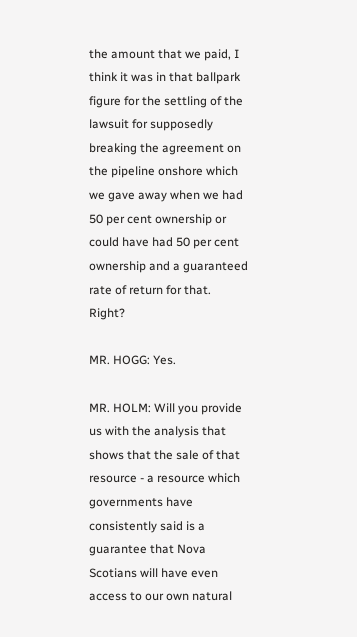the amount that we paid, I think it was in that ballpark figure for the settling of the lawsuit for supposedly breaking the agreement on the pipeline onshore which we gave away when we had 50 per cent ownership or could have had 50 per cent ownership and a guaranteed rate of return for that. Right?

MR. HOGG: Yes.

MR. HOLM: Will you provide us with the analysis that shows that the sale of that resource - a resource which governments have consistently said is a guarantee that Nova Scotians will have even access to our own natural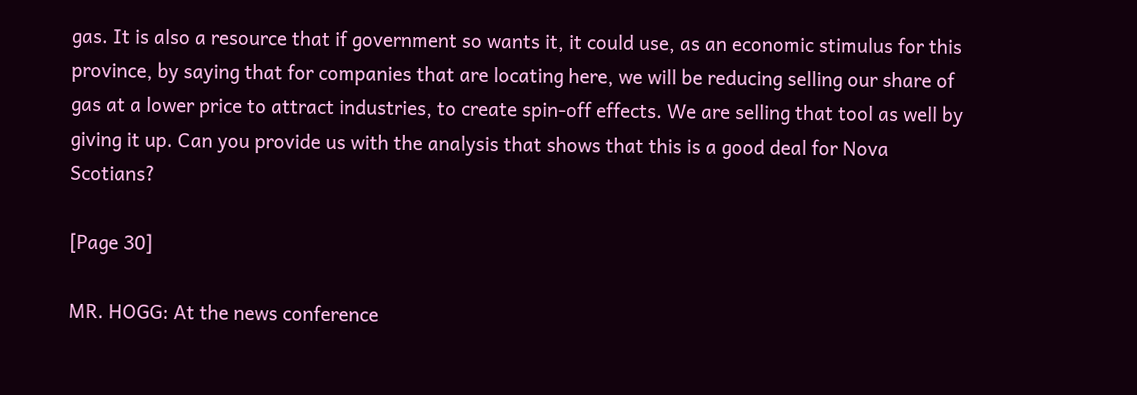gas. It is also a resource that if government so wants it, it could use, as an economic stimulus for this province, by saying that for companies that are locating here, we will be reducing selling our share of gas at a lower price to attract industries, to create spin-off effects. We are selling that tool as well by giving it up. Can you provide us with the analysis that shows that this is a good deal for Nova Scotians?

[Page 30]

MR. HOGG: At the news conference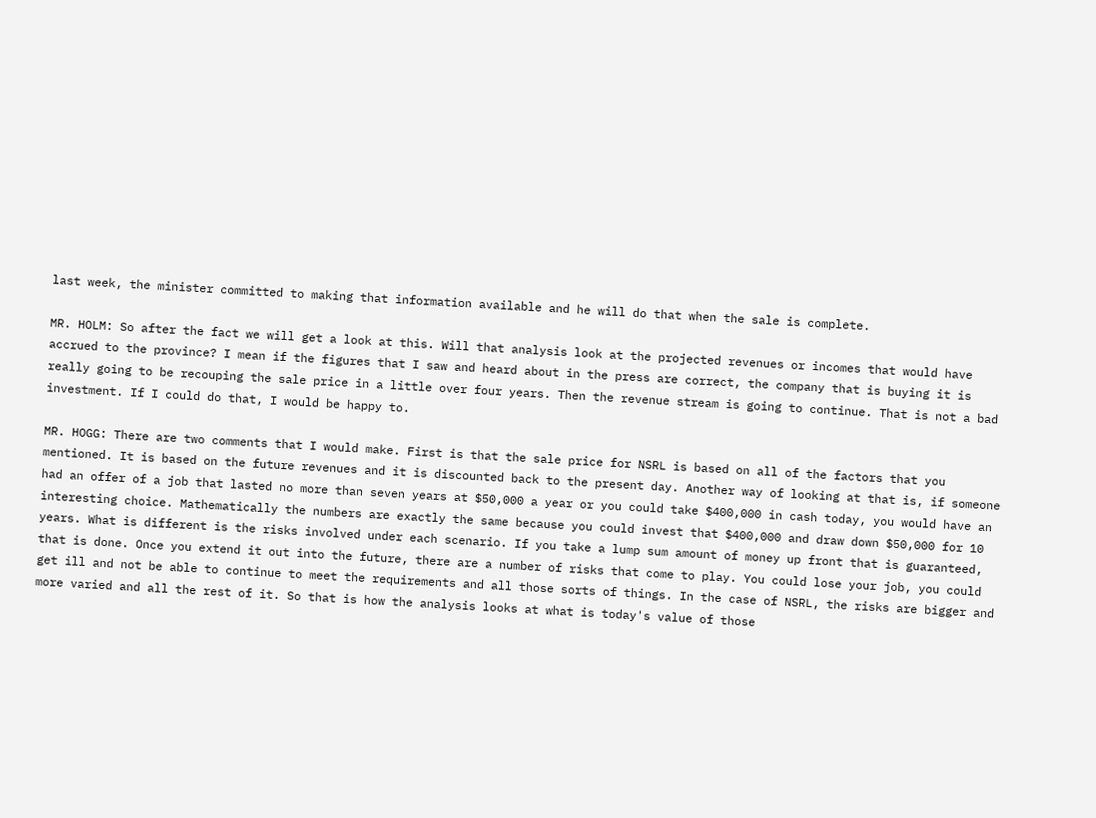last week, the minister committed to making that information available and he will do that when the sale is complete.

MR. HOLM: So after the fact we will get a look at this. Will that analysis look at the projected revenues or incomes that would have accrued to the province? I mean if the figures that I saw and heard about in the press are correct, the company that is buying it is really going to be recouping the sale price in a little over four years. Then the revenue stream is going to continue. That is not a bad investment. If I could do that, I would be happy to.

MR. HOGG: There are two comments that I would make. First is that the sale price for NSRL is based on all of the factors that you mentioned. It is based on the future revenues and it is discounted back to the present day. Another way of looking at that is, if someone had an offer of a job that lasted no more than seven years at $50,000 a year or you could take $400,000 in cash today, you would have an interesting choice. Mathematically the numbers are exactly the same because you could invest that $400,000 and draw down $50,000 for 10 years. What is different is the risks involved under each scenario. If you take a lump sum amount of money up front that is guaranteed, that is done. Once you extend it out into the future, there are a number of risks that come to play. You could lose your job, you could get ill and not be able to continue to meet the requirements and all those sorts of things. In the case of NSRL, the risks are bigger and more varied and all the rest of it. So that is how the analysis looks at what is today's value of those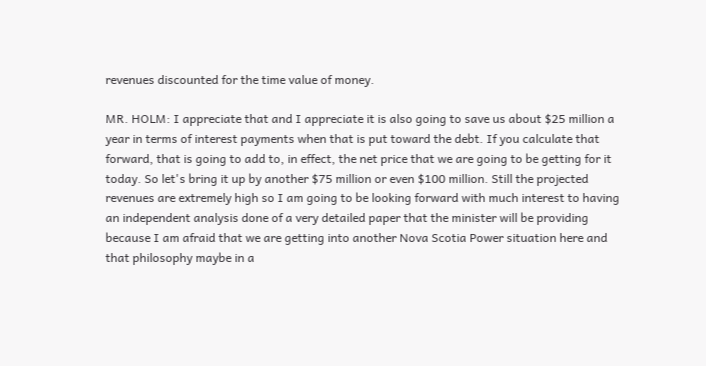revenues discounted for the time value of money.

MR. HOLM: I appreciate that and I appreciate it is also going to save us about $25 million a year in terms of interest payments when that is put toward the debt. If you calculate that forward, that is going to add to, in effect, the net price that we are going to be getting for it today. So let's bring it up by another $75 million or even $100 million. Still the projected revenues are extremely high so I am going to be looking forward with much interest to having an independent analysis done of a very detailed paper that the minister will be providing because I am afraid that we are getting into another Nova Scotia Power situation here and that philosophy maybe in a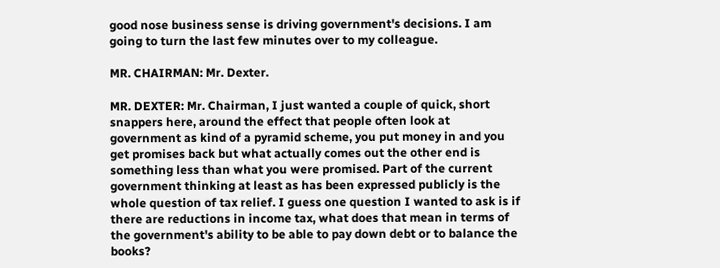good nose business sense is driving government's decisions. I am going to turn the last few minutes over to my colleague.

MR. CHAIRMAN: Mr. Dexter.

MR. DEXTER: Mr. Chairman, I just wanted a couple of quick, short snappers here, around the effect that people often look at government as kind of a pyramid scheme, you put money in and you get promises back but what actually comes out the other end is something less than what you were promised. Part of the current government thinking at least as has been expressed publicly is the whole question of tax relief. I guess one question I wanted to ask is if there are reductions in income tax, what does that mean in terms of the government's ability to be able to pay down debt or to balance the books?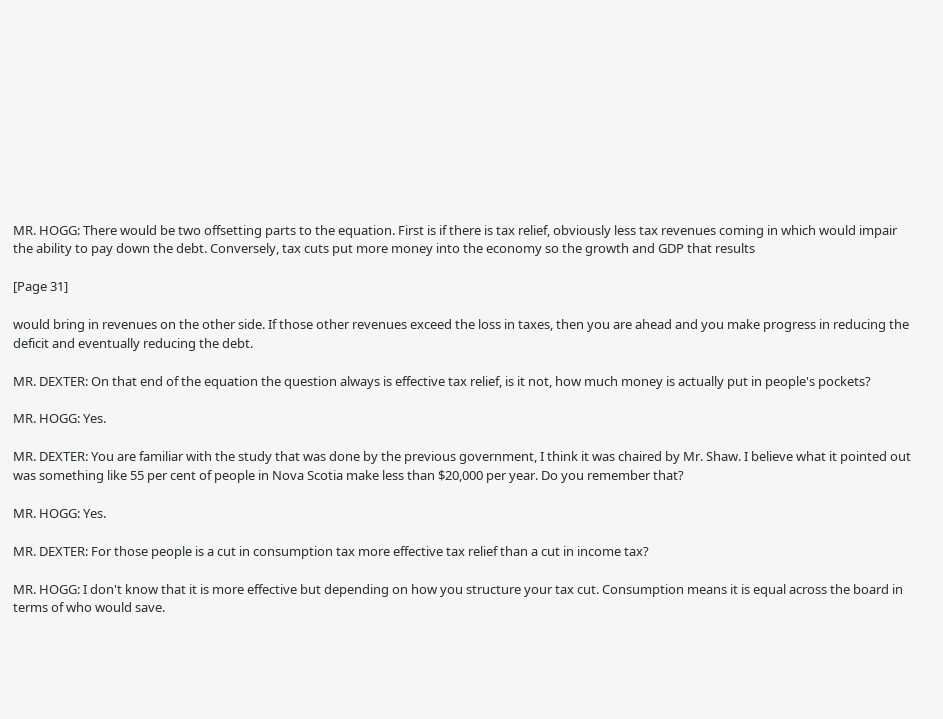MR. HOGG: There would be two offsetting parts to the equation. First is if there is tax relief, obviously less tax revenues coming in which would impair the ability to pay down the debt. Conversely, tax cuts put more money into the economy so the growth and GDP that results

[Page 31]

would bring in revenues on the other side. If those other revenues exceed the loss in taxes, then you are ahead and you make progress in reducing the deficit and eventually reducing the debt.

MR. DEXTER: On that end of the equation the question always is effective tax relief, is it not, how much money is actually put in people's pockets?

MR. HOGG: Yes.

MR. DEXTER: You are familiar with the study that was done by the previous government, I think it was chaired by Mr. Shaw. I believe what it pointed out was something like 55 per cent of people in Nova Scotia make less than $20,000 per year. Do you remember that?

MR. HOGG: Yes.

MR. DEXTER: For those people is a cut in consumption tax more effective tax relief than a cut in income tax?

MR. HOGG: I don't know that it is more effective but depending on how you structure your tax cut. Consumption means it is equal across the board in terms of who would save.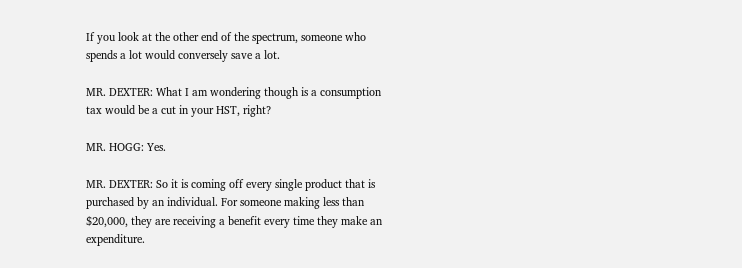If you look at the other end of the spectrum, someone who spends a lot would conversely save a lot.

MR. DEXTER: What I am wondering though is a consumption tax would be a cut in your HST, right?

MR. HOGG: Yes.

MR. DEXTER: So it is coming off every single product that is purchased by an individual. For someone making less than $20,000, they are receiving a benefit every time they make an expenditure.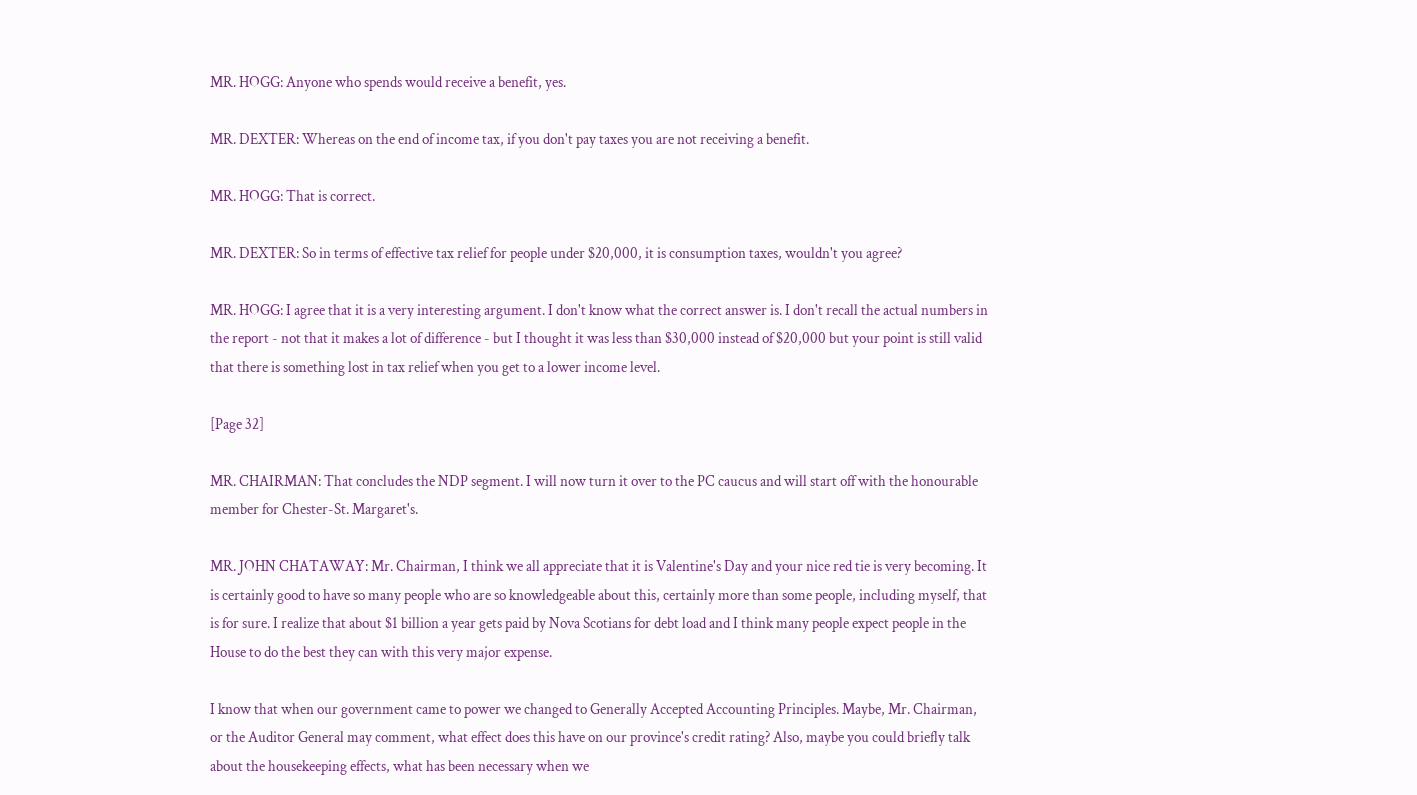MR. HOGG: Anyone who spends would receive a benefit, yes.

MR. DEXTER: Whereas on the end of income tax, if you don't pay taxes you are not receiving a benefit.

MR. HOGG: That is correct.

MR. DEXTER: So in terms of effective tax relief for people under $20,000, it is consumption taxes, wouldn't you agree?

MR. HOGG: I agree that it is a very interesting argument. I don't know what the correct answer is. I don't recall the actual numbers in the report - not that it makes a lot of difference - but I thought it was less than $30,000 instead of $20,000 but your point is still valid that there is something lost in tax relief when you get to a lower income level.

[Page 32]

MR. CHAIRMAN: That concludes the NDP segment. I will now turn it over to the PC caucus and will start off with the honourable member for Chester-St. Margaret's.

MR. JOHN CHATAWAY: Mr. Chairman, I think we all appreciate that it is Valentine's Day and your nice red tie is very becoming. It is certainly good to have so many people who are so knowledgeable about this, certainly more than some people, including myself, that is for sure. I realize that about $1 billion a year gets paid by Nova Scotians for debt load and I think many people expect people in the House to do the best they can with this very major expense.

I know that when our government came to power we changed to Generally Accepted Accounting Principles. Maybe, Mr. Chairman, or the Auditor General may comment, what effect does this have on our province's credit rating? Also, maybe you could briefly talk about the housekeeping effects, what has been necessary when we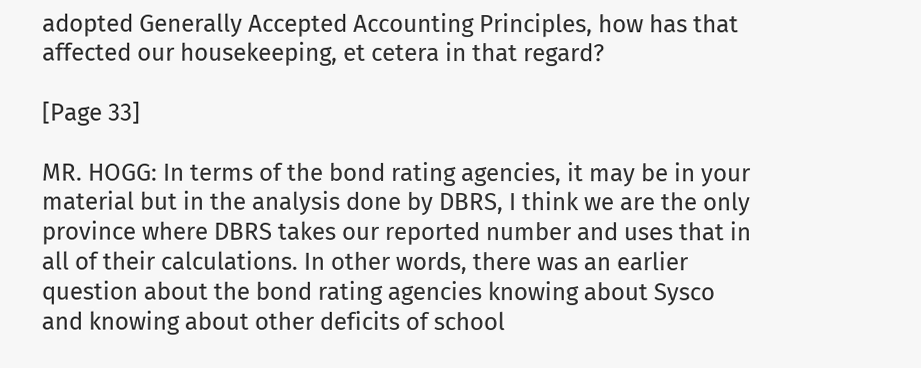adopted Generally Accepted Accounting Principles, how has that affected our housekeeping, et cetera in that regard?

[Page 33]

MR. HOGG: In terms of the bond rating agencies, it may be in your material but in the analysis done by DBRS, I think we are the only province where DBRS takes our reported number and uses that in all of their calculations. In other words, there was an earlier question about the bond rating agencies knowing about Sysco and knowing about other deficits of school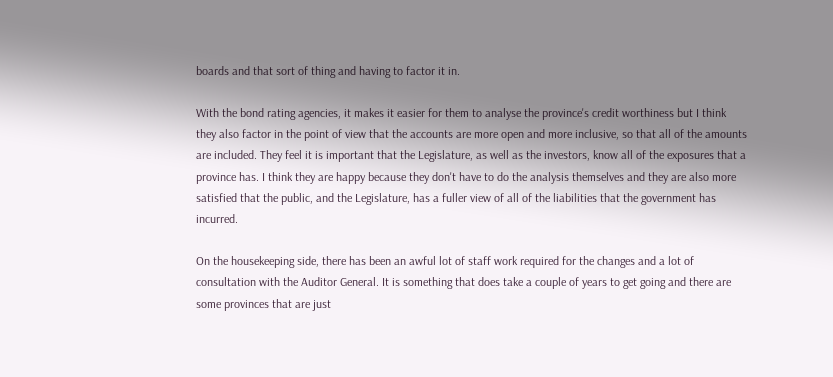boards and that sort of thing and having to factor it in.

With the bond rating agencies, it makes it easier for them to analyse the province's credit worthiness but I think they also factor in the point of view that the accounts are more open and more inclusive, so that all of the amounts are included. They feel it is important that the Legislature, as well as the investors, know all of the exposures that a province has. I think they are happy because they don't have to do the analysis themselves and they are also more satisfied that the public, and the Legislature, has a fuller view of all of the liabilities that the government has incurred.

On the housekeeping side, there has been an awful lot of staff work required for the changes and a lot of consultation with the Auditor General. It is something that does take a couple of years to get going and there are some provinces that are just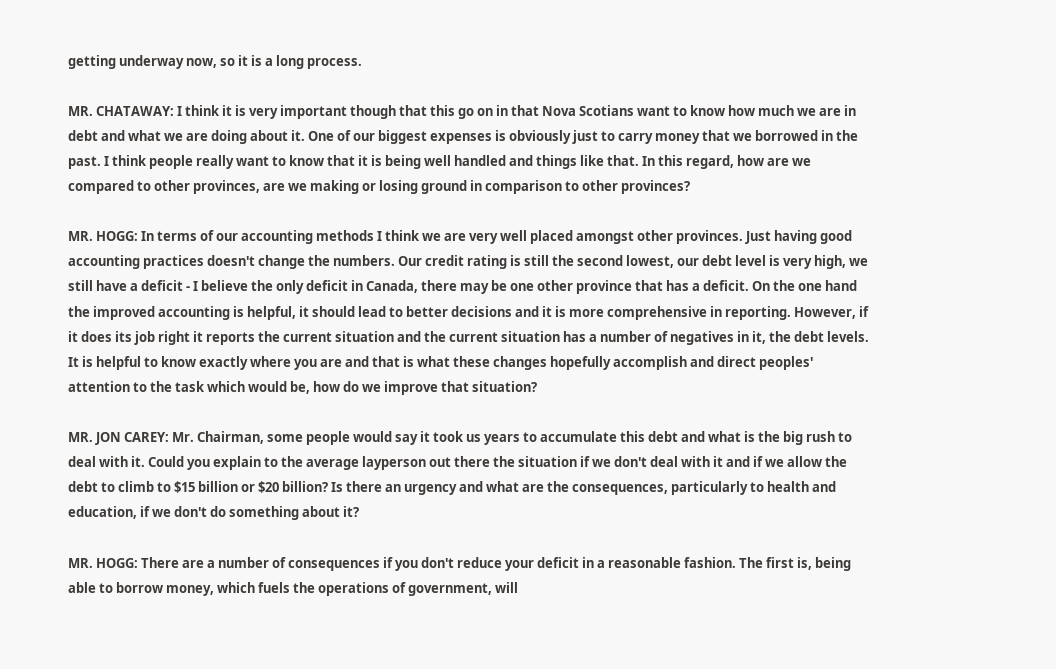getting underway now, so it is a long process.

MR. CHATAWAY: I think it is very important though that this go on in that Nova Scotians want to know how much we are in debt and what we are doing about it. One of our biggest expenses is obviously just to carry money that we borrowed in the past. I think people really want to know that it is being well handled and things like that. In this regard, how are we compared to other provinces, are we making or losing ground in comparison to other provinces?

MR. HOGG: In terms of our accounting methods I think we are very well placed amongst other provinces. Just having good accounting practices doesn't change the numbers. Our credit rating is still the second lowest, our debt level is very high, we still have a deficit - I believe the only deficit in Canada, there may be one other province that has a deficit. On the one hand the improved accounting is helpful, it should lead to better decisions and it is more comprehensive in reporting. However, if it does its job right it reports the current situation and the current situation has a number of negatives in it, the debt levels. It is helpful to know exactly where you are and that is what these changes hopefully accomplish and direct peoples' attention to the task which would be, how do we improve that situation?

MR. JON CAREY: Mr. Chairman, some people would say it took us years to accumulate this debt and what is the big rush to deal with it. Could you explain to the average layperson out there the situation if we don't deal with it and if we allow the debt to climb to $15 billion or $20 billion? Is there an urgency and what are the consequences, particularly to health and education, if we don't do something about it?

MR. HOGG: There are a number of consequences if you don't reduce your deficit in a reasonable fashion. The first is, being able to borrow money, which fuels the operations of government, will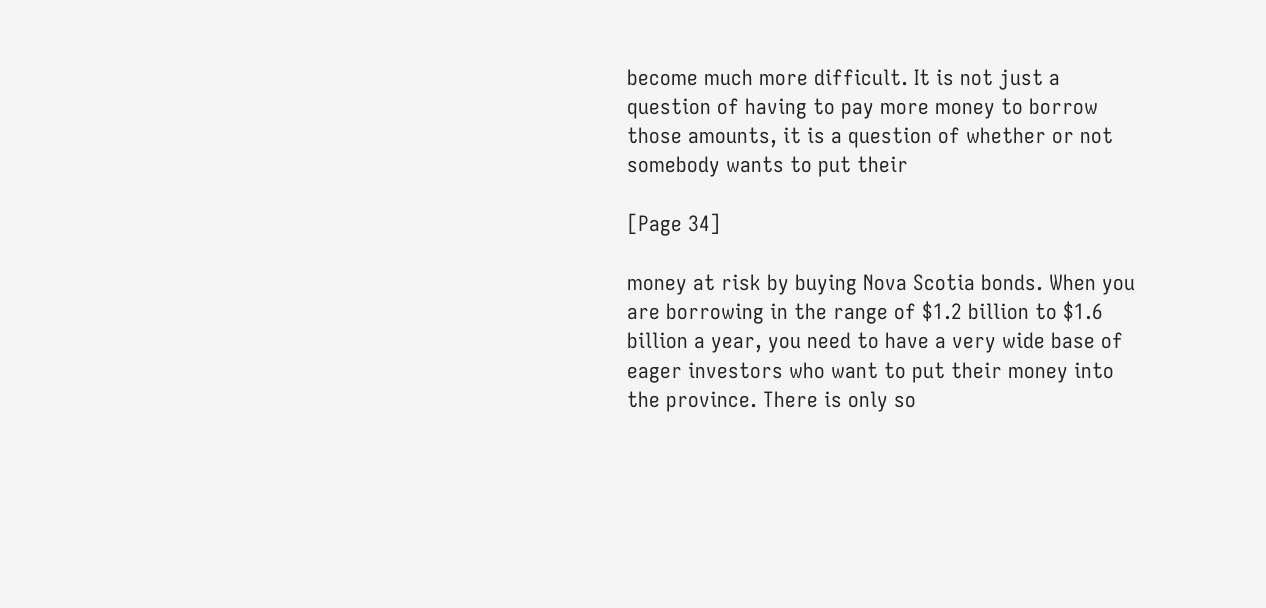become much more difficult. It is not just a question of having to pay more money to borrow those amounts, it is a question of whether or not somebody wants to put their

[Page 34]

money at risk by buying Nova Scotia bonds. When you are borrowing in the range of $1.2 billion to $1.6 billion a year, you need to have a very wide base of eager investors who want to put their money into the province. There is only so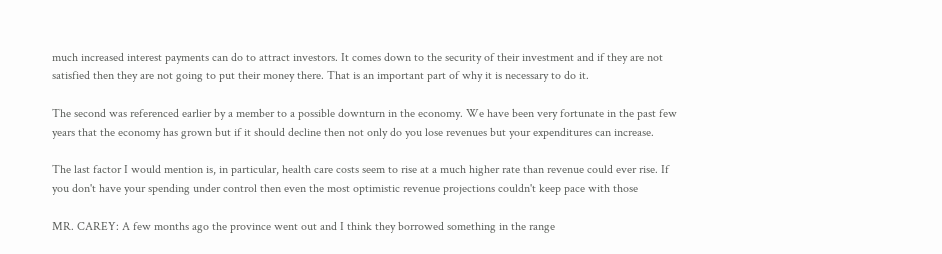much increased interest payments can do to attract investors. It comes down to the security of their investment and if they are not satisfied then they are not going to put their money there. That is an important part of why it is necessary to do it.

The second was referenced earlier by a member to a possible downturn in the economy. We have been very fortunate in the past few years that the economy has grown but if it should decline then not only do you lose revenues but your expenditures can increase.

The last factor I would mention is, in particular, health care costs seem to rise at a much higher rate than revenue could ever rise. If you don't have your spending under control then even the most optimistic revenue projections couldn't keep pace with those

MR. CAREY: A few months ago the province went out and I think they borrowed something in the range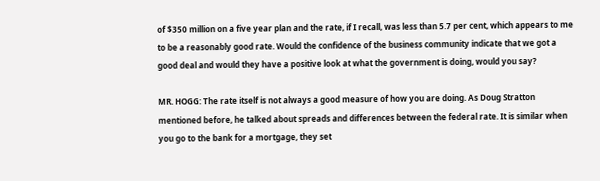of $350 million on a five year plan and the rate, if I recall, was less than 5.7 per cent, which appears to me to be a reasonably good rate. Would the confidence of the business community indicate that we got a good deal and would they have a positive look at what the government is doing, would you say?

MR. HOGG: The rate itself is not always a good measure of how you are doing. As Doug Stratton mentioned before, he talked about spreads and differences between the federal rate. It is similar when you go to the bank for a mortgage, they set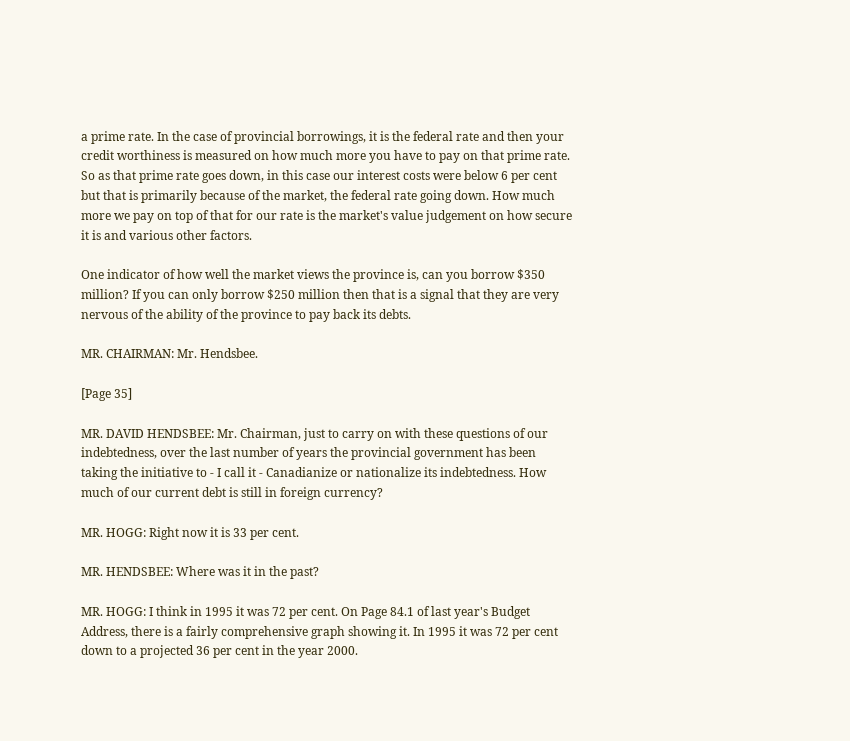a prime rate. In the case of provincial borrowings, it is the federal rate and then your credit worthiness is measured on how much more you have to pay on that prime rate. So as that prime rate goes down, in this case our interest costs were below 6 per cent but that is primarily because of the market, the federal rate going down. How much more we pay on top of that for our rate is the market's value judgement on how secure it is and various other factors.

One indicator of how well the market views the province is, can you borrow $350 million? If you can only borrow $250 million then that is a signal that they are very nervous of the ability of the province to pay back its debts.

MR. CHAIRMAN: Mr. Hendsbee.

[Page 35]

MR. DAVID HENDSBEE: Mr. Chairman, just to carry on with these questions of our indebtedness, over the last number of years the provincial government has been taking the initiative to - I call it - Canadianize or nationalize its indebtedness. How much of our current debt is still in foreign currency?

MR. HOGG: Right now it is 33 per cent.

MR. HENDSBEE: Where was it in the past?

MR. HOGG: I think in 1995 it was 72 per cent. On Page 84.1 of last year's Budget Address, there is a fairly comprehensive graph showing it. In 1995 it was 72 per cent down to a projected 36 per cent in the year 2000.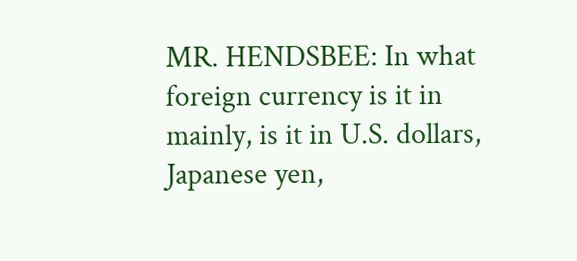MR. HENDSBEE: In what foreign currency is it in mainly, is it in U.S. dollars, Japanese yen,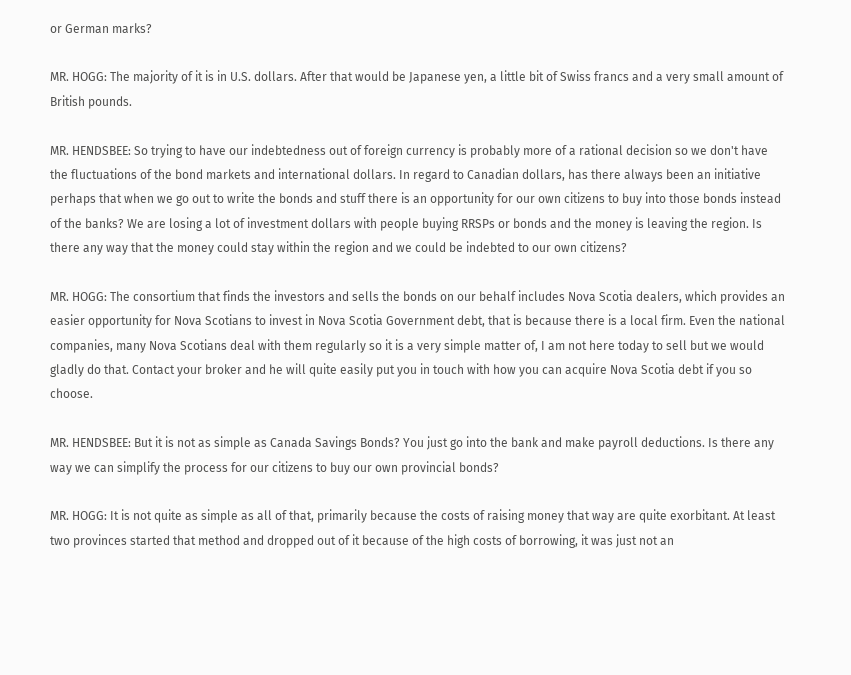or German marks?

MR. HOGG: The majority of it is in U.S. dollars. After that would be Japanese yen, a little bit of Swiss francs and a very small amount of British pounds.

MR. HENDSBEE: So trying to have our indebtedness out of foreign currency is probably more of a rational decision so we don't have the fluctuations of the bond markets and international dollars. In regard to Canadian dollars, has there always been an initiative perhaps that when we go out to write the bonds and stuff there is an opportunity for our own citizens to buy into those bonds instead of the banks? We are losing a lot of investment dollars with people buying RRSPs or bonds and the money is leaving the region. Is there any way that the money could stay within the region and we could be indebted to our own citizens?

MR. HOGG: The consortium that finds the investors and sells the bonds on our behalf includes Nova Scotia dealers, which provides an easier opportunity for Nova Scotians to invest in Nova Scotia Government debt, that is because there is a local firm. Even the national companies, many Nova Scotians deal with them regularly so it is a very simple matter of, I am not here today to sell but we would gladly do that. Contact your broker and he will quite easily put you in touch with how you can acquire Nova Scotia debt if you so choose.

MR. HENDSBEE: But it is not as simple as Canada Savings Bonds? You just go into the bank and make payroll deductions. Is there any way we can simplify the process for our citizens to buy our own provincial bonds?

MR. HOGG: It is not quite as simple as all of that, primarily because the costs of raising money that way are quite exorbitant. At least two provinces started that method and dropped out of it because of the high costs of borrowing, it was just not an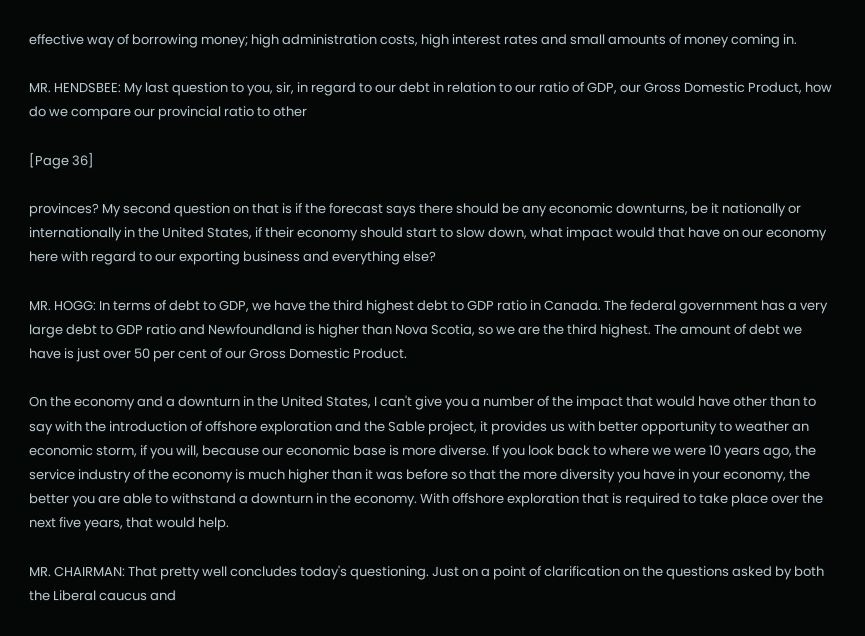effective way of borrowing money; high administration costs, high interest rates and small amounts of money coming in.

MR. HENDSBEE: My last question to you, sir, in regard to our debt in relation to our ratio of GDP, our Gross Domestic Product, how do we compare our provincial ratio to other

[Page 36]

provinces? My second question on that is if the forecast says there should be any economic downturns, be it nationally or internationally in the United States, if their economy should start to slow down, what impact would that have on our economy here with regard to our exporting business and everything else?

MR. HOGG: In terms of debt to GDP, we have the third highest debt to GDP ratio in Canada. The federal government has a very large debt to GDP ratio and Newfoundland is higher than Nova Scotia, so we are the third highest. The amount of debt we have is just over 50 per cent of our Gross Domestic Product.

On the economy and a downturn in the United States, I can't give you a number of the impact that would have other than to say with the introduction of offshore exploration and the Sable project, it provides us with better opportunity to weather an economic storm, if you will, because our economic base is more diverse. If you look back to where we were 10 years ago, the service industry of the economy is much higher than it was before so that the more diversity you have in your economy, the better you are able to withstand a downturn in the economy. With offshore exploration that is required to take place over the next five years, that would help.

MR. CHAIRMAN: That pretty well concludes today's questioning. Just on a point of clarification on the questions asked by both the Liberal caucus and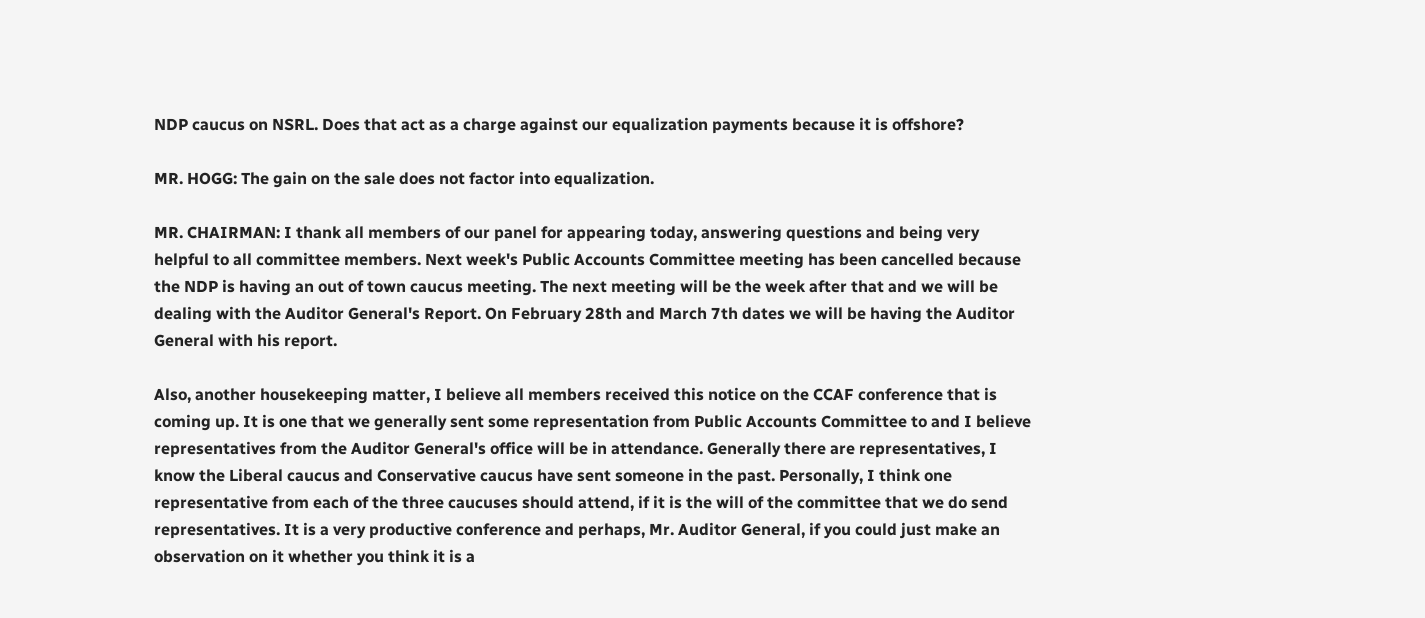NDP caucus on NSRL. Does that act as a charge against our equalization payments because it is offshore?

MR. HOGG: The gain on the sale does not factor into equalization.

MR. CHAIRMAN: I thank all members of our panel for appearing today, answering questions and being very helpful to all committee members. Next week's Public Accounts Committee meeting has been cancelled because the NDP is having an out of town caucus meeting. The next meeting will be the week after that and we will be dealing with the Auditor General's Report. On February 28th and March 7th dates we will be having the Auditor General with his report.

Also, another housekeeping matter, I believe all members received this notice on the CCAF conference that is coming up. It is one that we generally sent some representation from Public Accounts Committee to and I believe representatives from the Auditor General's office will be in attendance. Generally there are representatives, I know the Liberal caucus and Conservative caucus have sent someone in the past. Personally, I think one representative from each of the three caucuses should attend, if it is the will of the committee that we do send representatives. It is a very productive conference and perhaps, Mr. Auditor General, if you could just make an observation on it whether you think it is a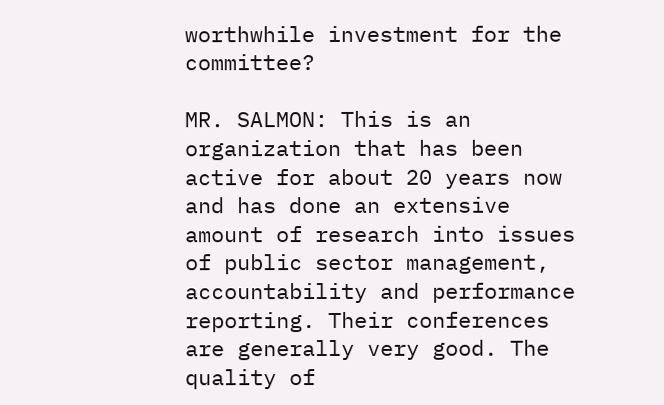worthwhile investment for the committee?

MR. SALMON: This is an organization that has been active for about 20 years now and has done an extensive amount of research into issues of public sector management, accountability and performance reporting. Their conferences are generally very good. The quality of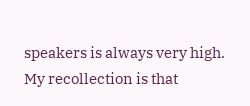speakers is always very high. My recollection is that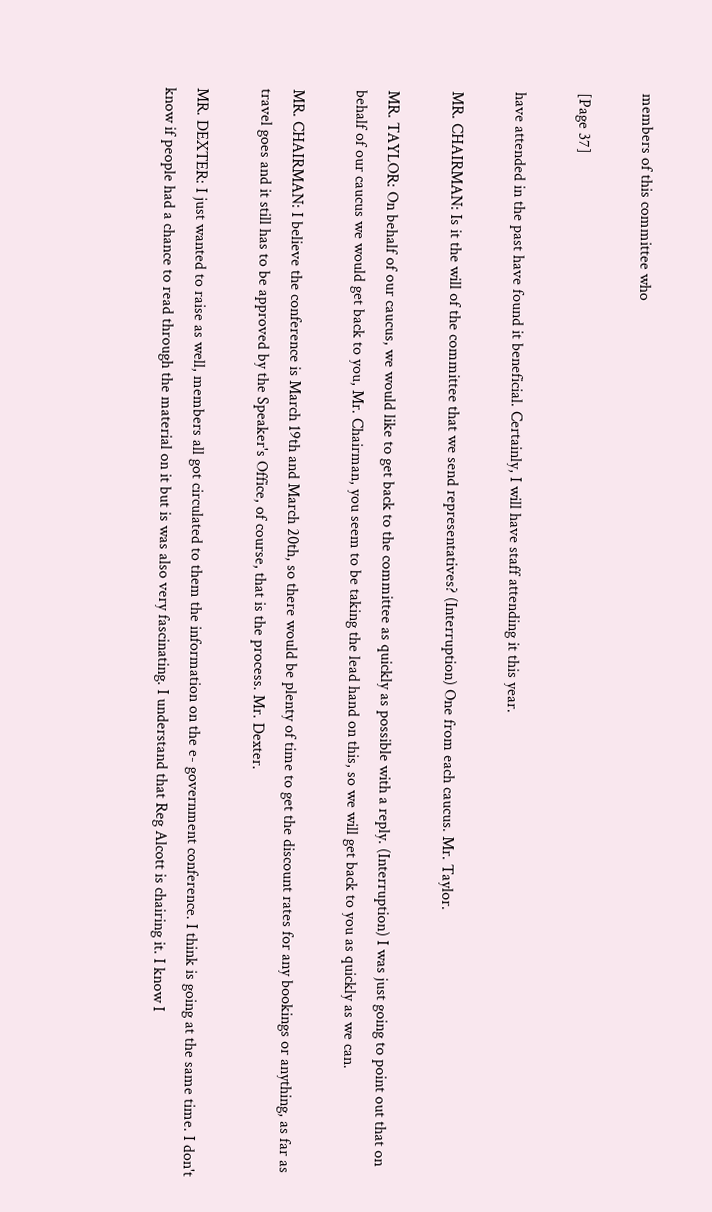members of this committee who

[Page 37]

have attended in the past have found it beneficial. Certainly, I will have staff attending it this year.

MR. CHAIRMAN: Is it the will of the committee that we send representatives? (Interruption) One from each caucus. Mr. Taylor.

MR. TAYLOR: On behalf of our caucus, we would like to get back to the committee as quickly as possible with a reply. (Interruption) I was just going to point out that on behalf of our caucus we would get back to you, Mr. Chairman, you seem to be taking the lead hand on this, so we will get back to you as quickly as we can.

MR. CHAIRMAN: I believe the conference is March 19th and March 20th, so there would be plenty of time to get the discount rates for any bookings or anything, as far as travel goes and it still has to be approved by the Speaker's Office, of course, that is the process. Mr. Dexter.

MR. DEXTER: I just wanted to raise as well, members all got circulated to them the information on the e- government conference. I think is going at the same time. I don't know if people had a chance to read through the material on it but is was also very fascinating. I understand that Reg Alcott is chairing it. I know I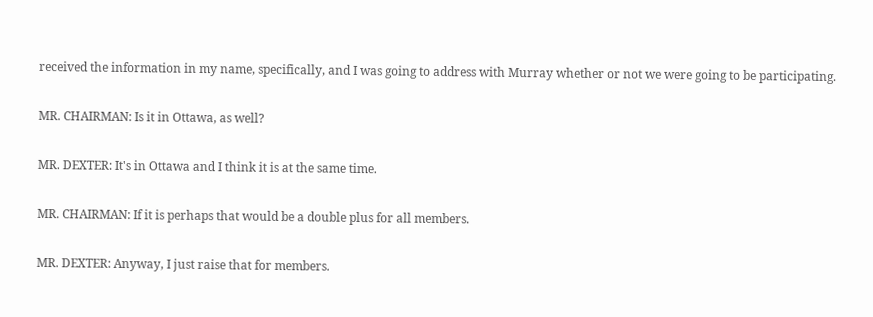received the information in my name, specifically, and I was going to address with Murray whether or not we were going to be participating.

MR. CHAIRMAN: Is it in Ottawa, as well?

MR. DEXTER: It's in Ottawa and I think it is at the same time.

MR. CHAIRMAN: If it is perhaps that would be a double plus for all members.

MR. DEXTER: Anyway, I just raise that for members.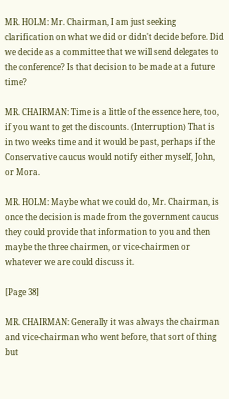MR. HOLM: Mr. Chairman, I am just seeking clarification on what we did or didn't decide before. Did we decide as a committee that we will send delegates to the conference? Is that decision to be made at a future time?

MR. CHAIRMAN: Time is a little of the essence here, too, if you want to get the discounts. (Interruption) That is in two weeks time and it would be past, perhaps if the Conservative caucus would notify either myself, John, or Mora.

MR. HOLM: Maybe what we could do, Mr. Chairman, is once the decision is made from the government caucus they could provide that information to you and then maybe the three chairmen, or vice-chairmen or whatever we are could discuss it.

[Page 38]

MR. CHAIRMAN: Generally it was always the chairman and vice-chairman who went before, that sort of thing but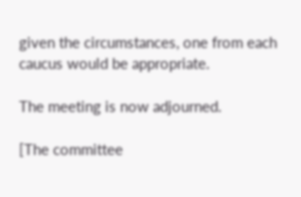given the circumstances, one from each caucus would be appropriate.

The meeting is now adjourned.

[The committee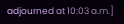adjourned at 10:03 a.m.]